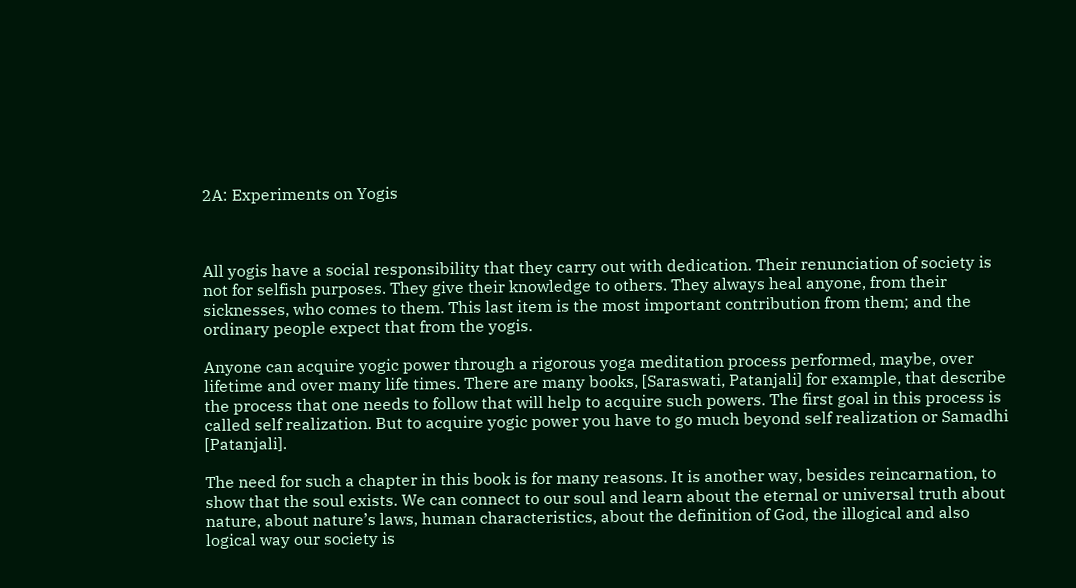2A: Experiments on Yogis



All yogis have a social responsibility that they carry out with dedication. Their renunciation of society is not for selfish purposes. They give their knowledge to others. They always heal anyone, from their sicknesses, who comes to them. This last item is the most important contribution from them; and the ordinary people expect that from the yogis.

Anyone can acquire yogic power through a rigorous yoga meditation process performed, maybe, over lifetime and over many life times. There are many books, [Saraswati, Patanjali] for example, that describe the process that one needs to follow that will help to acquire such powers. The first goal in this process is called self realization. But to acquire yogic power you have to go much beyond self realization or Samadhi [Patanjali].

The need for such a chapter in this book is for many reasons. It is another way, besides reincarnation, to show that the soul exists. We can connect to our soul and learn about the eternal or universal truth about nature, about nature’s laws, human characteristics, about the definition of God, the illogical and also logical way our society is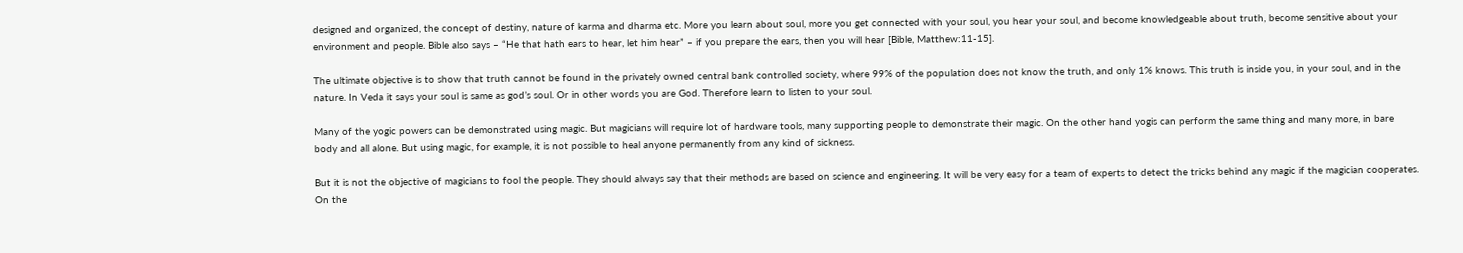designed and organized, the concept of destiny, nature of karma and dharma etc. More you learn about soul, more you get connected with your soul, you hear your soul, and become knowledgeable about truth, become sensitive about your environment and people. Bible also says – “He that hath ears to hear, let him hear” – if you prepare the ears, then you will hear [Bible, Matthew:11-15].

The ultimate objective is to show that truth cannot be found in the privately owned central bank controlled society, where 99% of the population does not know the truth, and only 1% knows. This truth is inside you, in your soul, and in the nature. In Veda it says your soul is same as god’s soul. Or in other words you are God. Therefore learn to listen to your soul.

Many of the yogic powers can be demonstrated using magic. But magicians will require lot of hardware tools, many supporting people to demonstrate their magic. On the other hand yogis can perform the same thing and many more, in bare body and all alone. But using magic, for example, it is not possible to heal anyone permanently from any kind of sickness.

But it is not the objective of magicians to fool the people. They should always say that their methods are based on science and engineering. It will be very easy for a team of experts to detect the tricks behind any magic if the magician cooperates. On the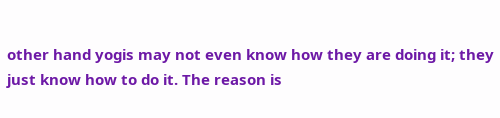other hand yogis may not even know how they are doing it; they just know how to do it. The reason is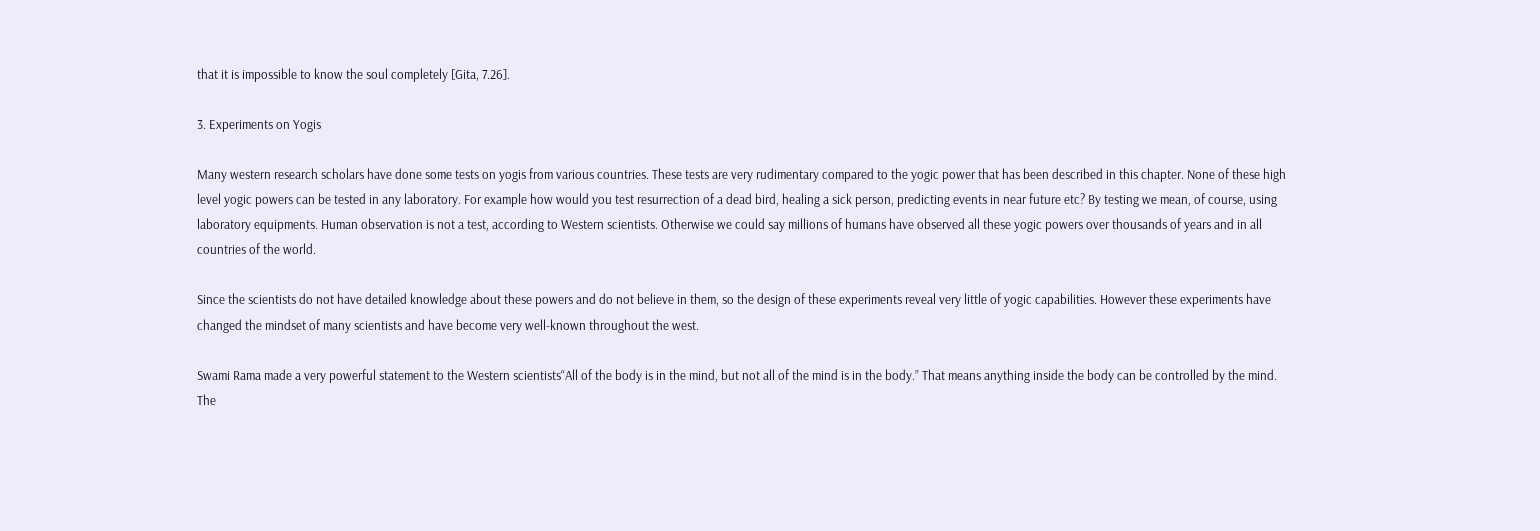that it is impossible to know the soul completely [Gita, 7.26].

3. Experiments on Yogis

Many western research scholars have done some tests on yogis from various countries. These tests are very rudimentary compared to the yogic power that has been described in this chapter. None of these high level yogic powers can be tested in any laboratory. For example how would you test resurrection of a dead bird, healing a sick person, predicting events in near future etc? By testing we mean, of course, using laboratory equipments. Human observation is not a test, according to Western scientists. Otherwise we could say millions of humans have observed all these yogic powers over thousands of years and in all countries of the world.

Since the scientists do not have detailed knowledge about these powers and do not believe in them, so the design of these experiments reveal very little of yogic capabilities. However these experiments have changed the mindset of many scientists and have become very well-known throughout the west.

Swami Rama made a very powerful statement to the Western scientists“All of the body is in the mind, but not all of the mind is in the body.” That means anything inside the body can be controlled by the mind. The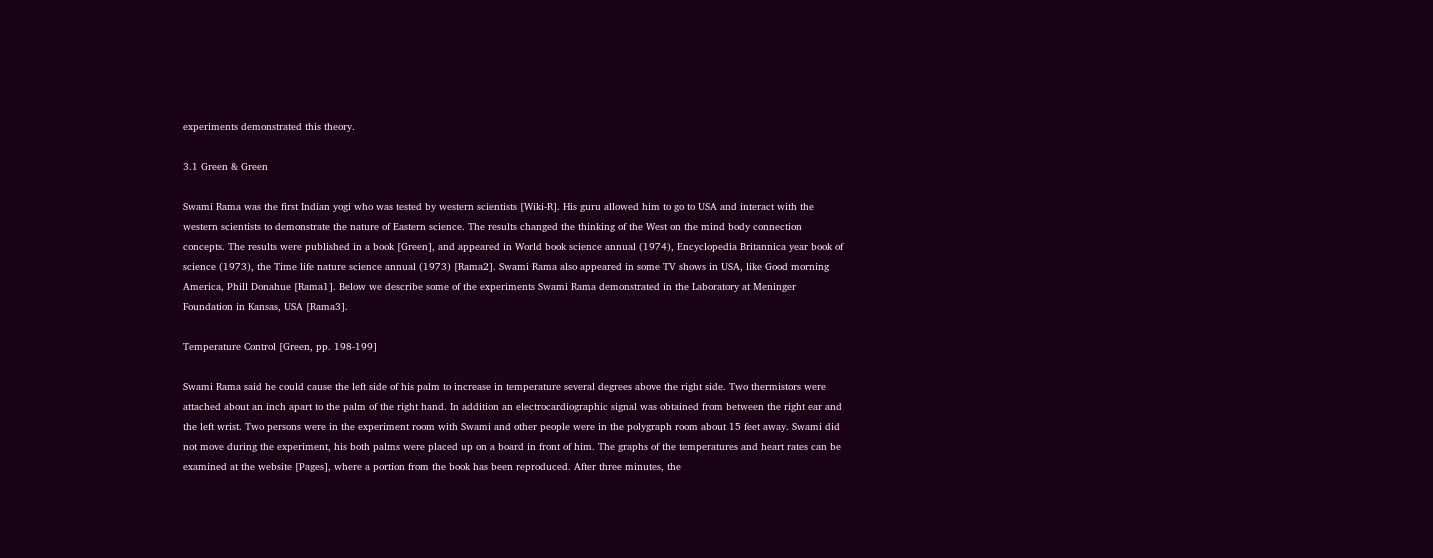experiments demonstrated this theory.

3.1 Green & Green

Swami Rama was the first Indian yogi who was tested by western scientists [Wiki-R]. His guru allowed him to go to USA and interact with the western scientists to demonstrate the nature of Eastern science. The results changed the thinking of the West on the mind body connection concepts. The results were published in a book [Green], and appeared in World book science annual (1974), Encyclopedia Britannica year book of science (1973), the Time life nature science annual (1973) [Rama2]. Swami Rama also appeared in some TV shows in USA, like Good morning America, Phill Donahue [Rama1]. Below we describe some of the experiments Swami Rama demonstrated in the Laboratory at Meninger Foundation in Kansas, USA [Rama3].

Temperature Control [Green, pp. 198-199]

Swami Rama said he could cause the left side of his palm to increase in temperature several degrees above the right side. Two thermistors were attached about an inch apart to the palm of the right hand. In addition an electrocardiographic signal was obtained from between the right ear and the left wrist. Two persons were in the experiment room with Swami and other people were in the polygraph room about 15 feet away. Swami did not move during the experiment, his both palms were placed up on a board in front of him. The graphs of the temperatures and heart rates can be examined at the website [Pages], where a portion from the book has been reproduced. After three minutes, the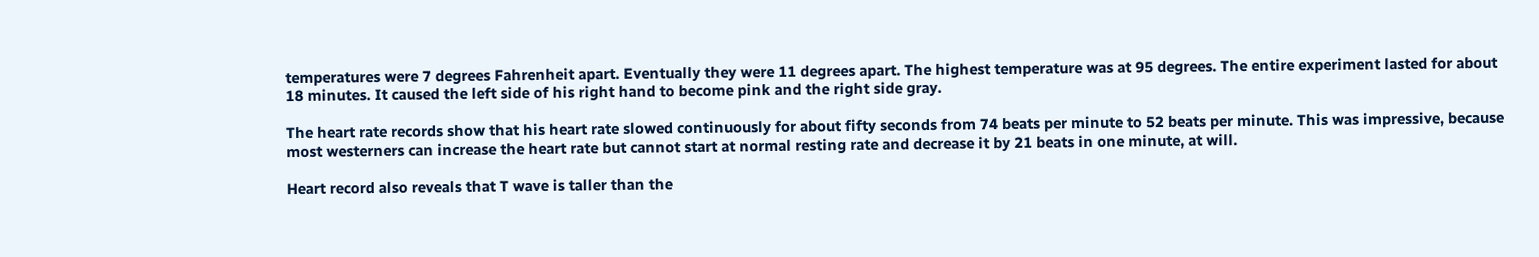temperatures were 7 degrees Fahrenheit apart. Eventually they were 11 degrees apart. The highest temperature was at 95 degrees. The entire experiment lasted for about 18 minutes. It caused the left side of his right hand to become pink and the right side gray.

The heart rate records show that his heart rate slowed continuously for about fifty seconds from 74 beats per minute to 52 beats per minute. This was impressive, because most westerners can increase the heart rate but cannot start at normal resting rate and decrease it by 21 beats in one minute, at will.

Heart record also reveals that T wave is taller than the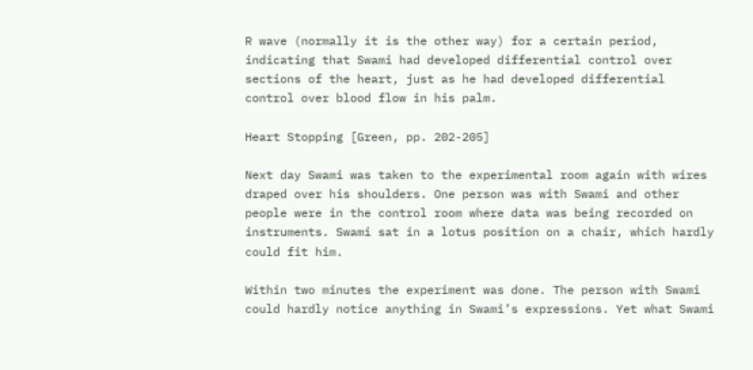R wave (normally it is the other way) for a certain period, indicating that Swami had developed differential control over sections of the heart, just as he had developed differential control over blood flow in his palm.

Heart Stopping [Green, pp. 202-205]

Next day Swami was taken to the experimental room again with wires draped over his shoulders. One person was with Swami and other people were in the control room where data was being recorded on instruments. Swami sat in a lotus position on a chair, which hardly could fit him.

Within two minutes the experiment was done. The person with Swami could hardly notice anything in Swami’s expressions. Yet what Swami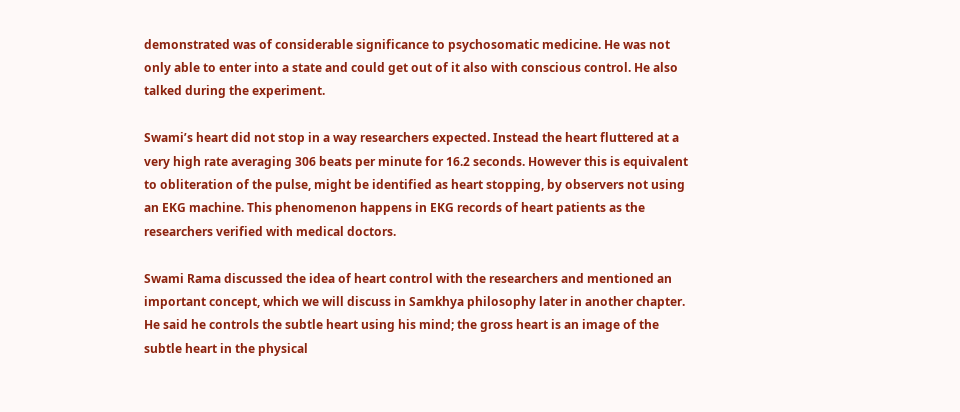demonstrated was of considerable significance to psychosomatic medicine. He was not only able to enter into a state and could get out of it also with conscious control. He also talked during the experiment.

Swami’s heart did not stop in a way researchers expected. Instead the heart fluttered at a very high rate averaging 306 beats per minute for 16.2 seconds. However this is equivalent to obliteration of the pulse, might be identified as heart stopping, by observers not using an EKG machine. This phenomenon happens in EKG records of heart patients as the researchers verified with medical doctors.

Swami Rama discussed the idea of heart control with the researchers and mentioned an important concept, which we will discuss in Samkhya philosophy later in another chapter. He said he controls the subtle heart using his mind; the gross heart is an image of the subtle heart in the physical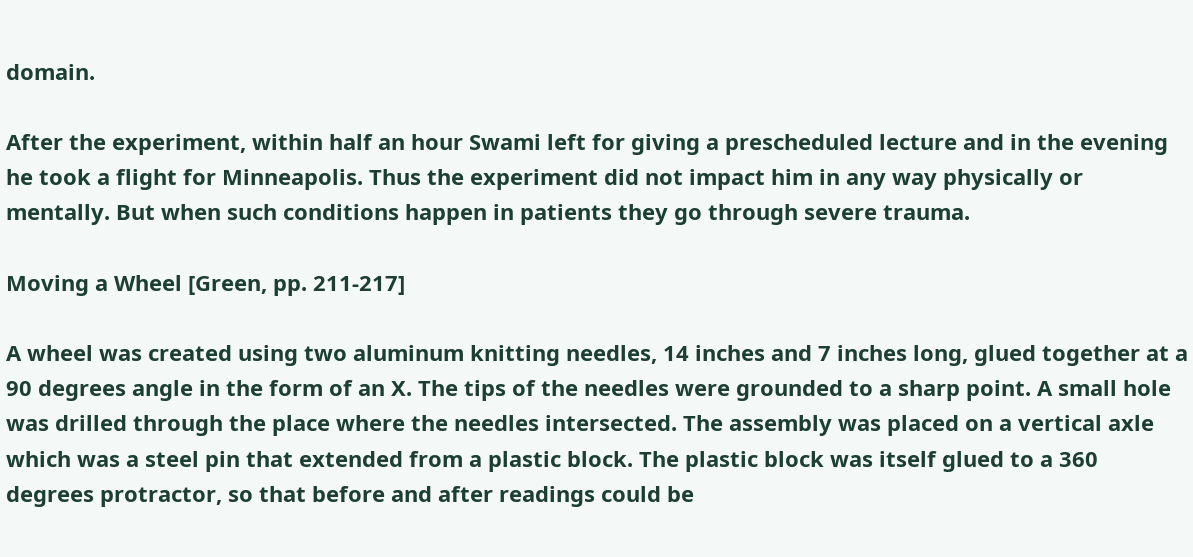domain.

After the experiment, within half an hour Swami left for giving a prescheduled lecture and in the evening he took a flight for Minneapolis. Thus the experiment did not impact him in any way physically or mentally. But when such conditions happen in patients they go through severe trauma.

Moving a Wheel [Green, pp. 211-217]

A wheel was created using two aluminum knitting needles, 14 inches and 7 inches long, glued together at a 90 degrees angle in the form of an X. The tips of the needles were grounded to a sharp point. A small hole was drilled through the place where the needles intersected. The assembly was placed on a vertical axle which was a steel pin that extended from a plastic block. The plastic block was itself glued to a 360 degrees protractor, so that before and after readings could be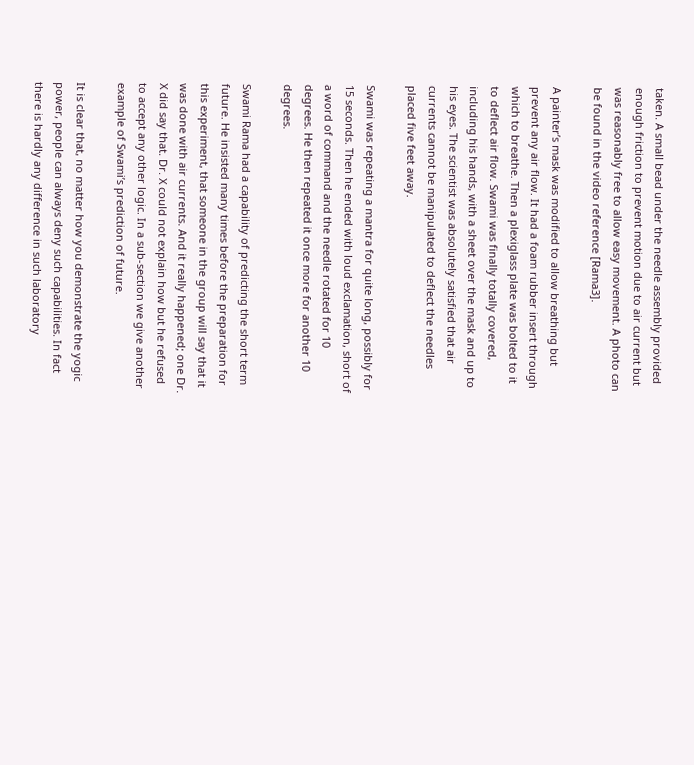taken. A small bead under the needle assembly provided enough friction to prevent motion due to air current but was reasonably free to allow easy movement. A photo can be found in the video reference [Rama3].

A painter’s mask was modified to allow breathing but prevent any air flow. It had a foam rubber insert through which to breathe. Then a plexiglass plate was bolted to it to deflect air flow. Swami was finally totally covered, including his hands, with a sheet over the mask and up to his eyes. The scientist was absolutely satisfied that air currents cannot be manipulated to deflect the needles placed five feet away.

Swami was repeating a mantra for quite long, possibly for 15 seconds. Then he ended with loud exclamation, short of a word of command and the needle rotated for 10 degrees. He then repeated it once more for another 10 degrees.

Swami Rama had a capability of predicting the short term future. He insisted many times before the preparation for this experiment, that someone in the group will say that it was done with air currents. And it really happened; one Dr. X did say that. Dr. X could not explain how but he refused to accept any other logic. In a sub-section we give another example of Swami’s prediction of future.

It is clear that, no matter how you demonstrate the yogic power, people can always deny such capabilities. In fact there is hardly any difference in such laboratory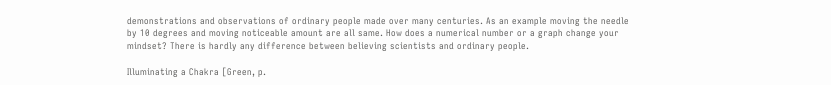demonstrations and observations of ordinary people made over many centuries. As an example moving the needle by 10 degrees and moving noticeable amount are all same. How does a numerical number or a graph change your mindset? There is hardly any difference between believing scientists and ordinary people.

Illuminating a Chakra [Green, p.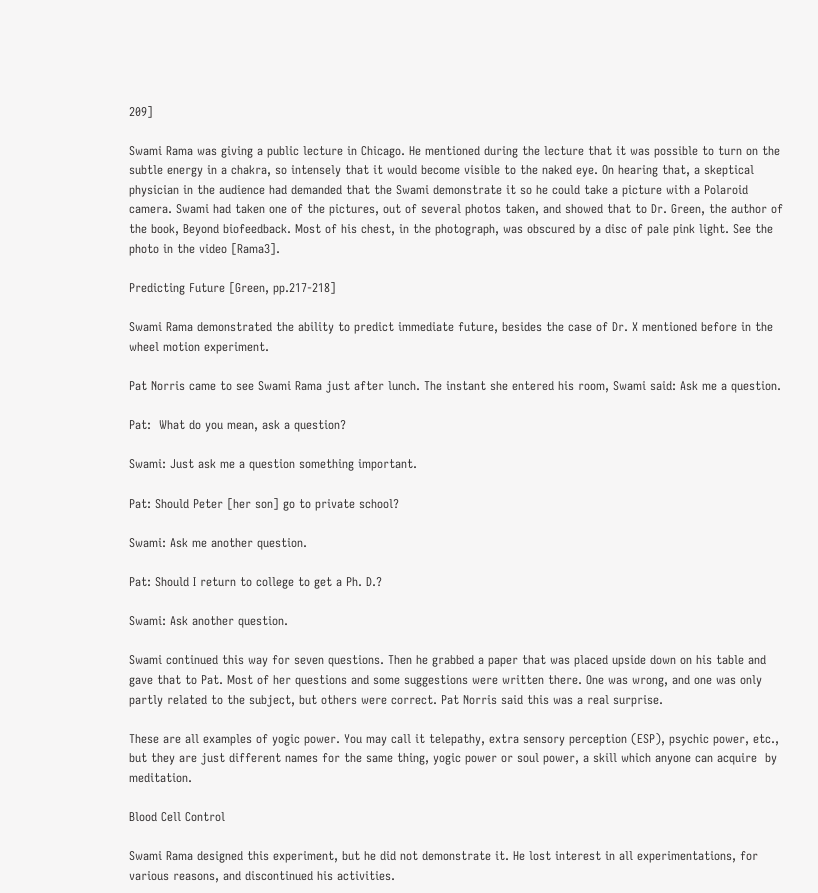209]

Swami Rama was giving a public lecture in Chicago. He mentioned during the lecture that it was possible to turn on the subtle energy in a chakra, so intensely that it would become visible to the naked eye. On hearing that, a skeptical physician in the audience had demanded that the Swami demonstrate it so he could take a picture with a Polaroid camera. Swami had taken one of the pictures, out of several photos taken, and showed that to Dr. Green, the author of the book, Beyond biofeedback. Most of his chest, in the photograph, was obscured by a disc of pale pink light. See the photo in the video [Rama3].

Predicting Future [Green, pp.217-218]

Swami Rama demonstrated the ability to predict immediate future, besides the case of Dr. X mentioned before in the wheel motion experiment.

Pat Norris came to see Swami Rama just after lunch. The instant she entered his room, Swami said: Ask me a question.

Pat:  What do you mean, ask a question?

Swami: Just ask me a question something important.

Pat: Should Peter [her son] go to private school?

Swami: Ask me another question.

Pat: Should I return to college to get a Ph. D.?

Swami: Ask another question.

Swami continued this way for seven questions. Then he grabbed a paper that was placed upside down on his table and gave that to Pat. Most of her questions and some suggestions were written there. One was wrong, and one was only partly related to the subject, but others were correct. Pat Norris said this was a real surprise.

These are all examples of yogic power. You may call it telepathy, extra sensory perception (ESP), psychic power, etc., but they are just different names for the same thing, yogic power or soul power, a skill which anyone can acquire  by meditation.

Blood Cell Control

Swami Rama designed this experiment, but he did not demonstrate it. He lost interest in all experimentations, for various reasons, and discontinued his activities.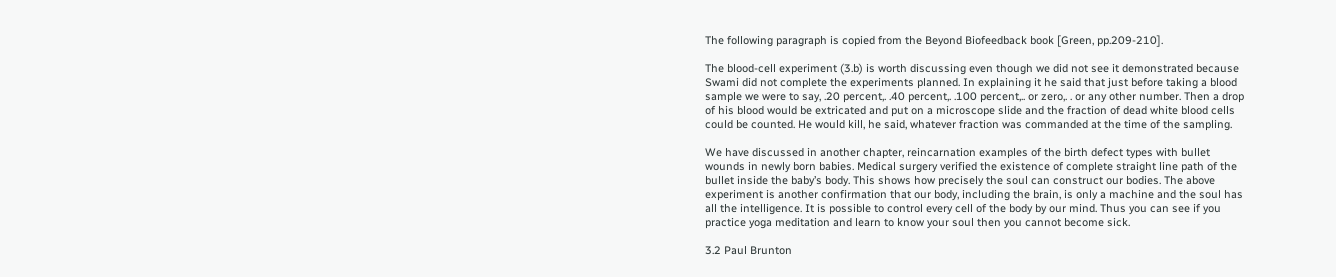The following paragraph is copied from the Beyond Biofeedback book [Green, pp.209-210].

The blood-cell experiment (3.b) is worth discussing even though we did not see it demonstrated because Swami did not complete the experiments planned. In explaining it he said that just before taking a blood sample we were to say, .20 percent,. .40 percent,. .100 percent,.. or zero,. . or any other number. Then a drop of his blood would be extricated and put on a microscope slide and the fraction of dead white blood cells could be counted. He would kill, he said, whatever fraction was commanded at the time of the sampling.

We have discussed in another chapter, reincarnation examples of the birth defect types with bullet wounds in newly born babies. Medical surgery verified the existence of complete straight line path of the bullet inside the baby’s body. This shows how precisely the soul can construct our bodies. The above experiment is another confirmation that our body, including the brain, is only a machine and the soul has all the intelligence. It is possible to control every cell of the body by our mind. Thus you can see if you practice yoga meditation and learn to know your soul then you cannot become sick.

3.2 Paul Brunton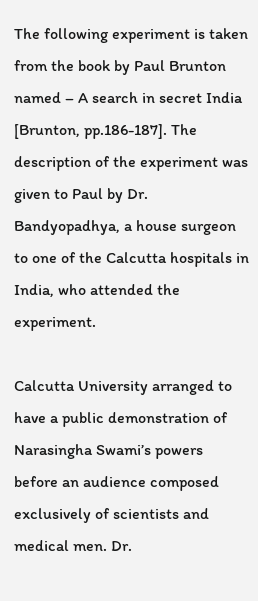The following experiment is taken from the book by Paul Brunton named – A search in secret India [Brunton, pp.186-187]. The description of the experiment was given to Paul by Dr. Bandyopadhya, a house surgeon to one of the Calcutta hospitals in India, who attended the experiment.

Calcutta University arranged to have a public demonstration of Narasingha Swami’s powers before an audience composed exclusively of scientists and medical men. Dr.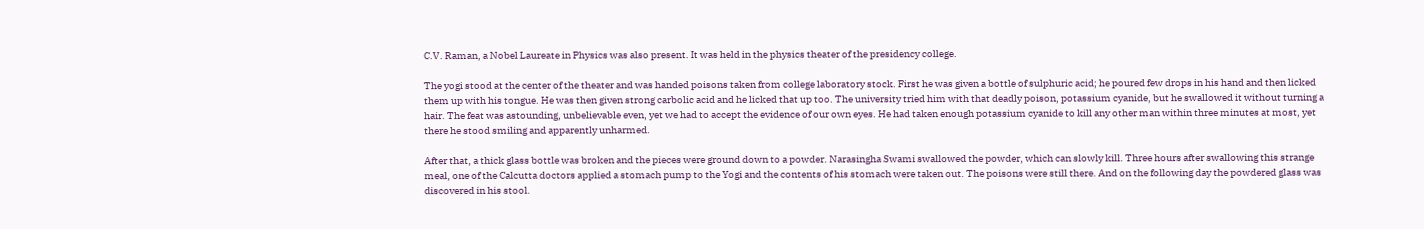C.V. Raman, a Nobel Laureate in Physics was also present. It was held in the physics theater of the presidency college.

The yogi stood at the center of the theater and was handed poisons taken from college laboratory stock. First he was given a bottle of sulphuric acid; he poured few drops in his hand and then licked them up with his tongue. He was then given strong carbolic acid and he licked that up too. The university tried him with that deadly poison, potassium cyanide, but he swallowed it without turning a hair. The feat was astounding, unbelievable even, yet we had to accept the evidence of our own eyes. He had taken enough potassium cyanide to kill any other man within three minutes at most, yet there he stood smiling and apparently unharmed.

After that, a thick glass bottle was broken and the pieces were ground down to a powder. Narasingha Swami swallowed the powder, which can slowly kill. Three hours after swallowing this strange meal, one of the Calcutta doctors applied a stomach pump to the Yogi and the contents of his stomach were taken out. The poisons were still there. And on the following day the powdered glass was discovered in his stool.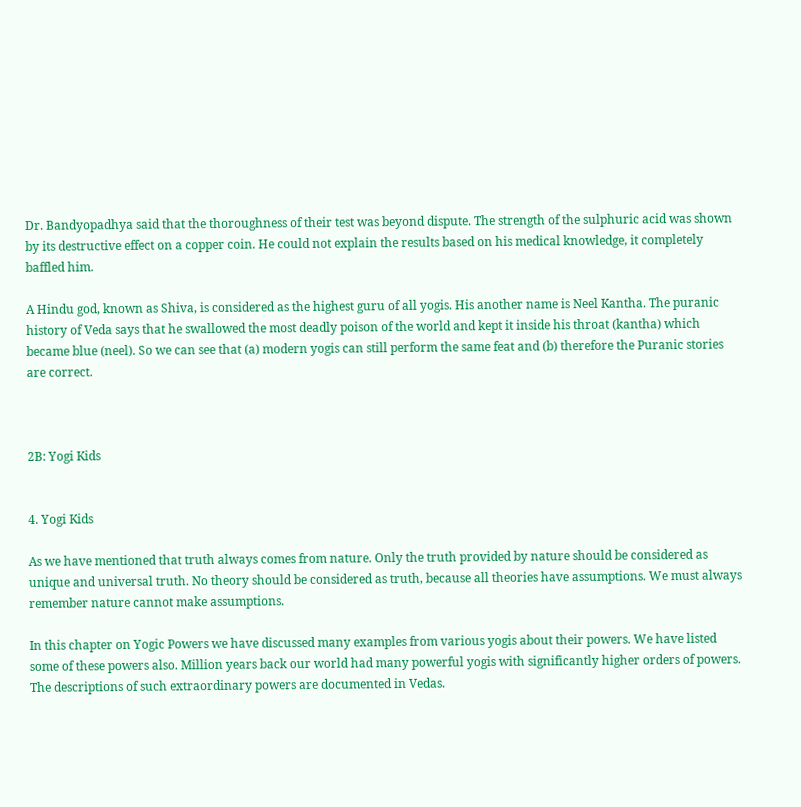Dr. Bandyopadhya said that the thoroughness of their test was beyond dispute. The strength of the sulphuric acid was shown by its destructive effect on a copper coin. He could not explain the results based on his medical knowledge, it completely baffled him.

A Hindu god, known as Shiva, is considered as the highest guru of all yogis. His another name is Neel Kantha. The puranic history of Veda says that he swallowed the most deadly poison of the world and kept it inside his throat (kantha) which became blue (neel). So we can see that (a) modern yogis can still perform the same feat and (b) therefore the Puranic stories are correct.



2B: Yogi Kids


4. Yogi Kids

As we have mentioned that truth always comes from nature. Only the truth provided by nature should be considered as unique and universal truth. No theory should be considered as truth, because all theories have assumptions. We must always remember nature cannot make assumptions.

In this chapter on Yogic Powers we have discussed many examples from various yogis about their powers. We have listed some of these powers also. Million years back our world had many powerful yogis with significantly higher orders of powers. The descriptions of such extraordinary powers are documented in Vedas.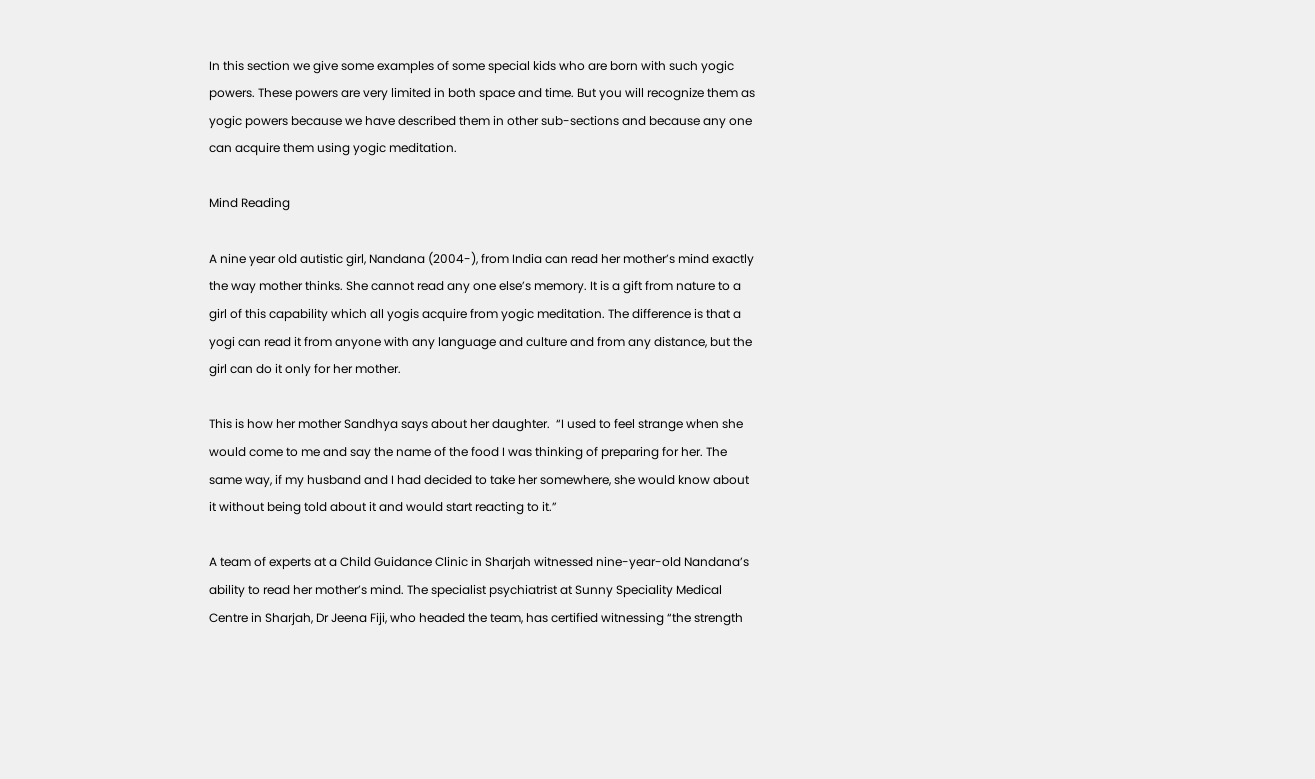In this section we give some examples of some special kids who are born with such yogic powers. These powers are very limited in both space and time. But you will recognize them as yogic powers because we have described them in other sub-sections and because any one can acquire them using yogic meditation.

Mind Reading

A nine year old autistic girl, Nandana (2004-), from India can read her mother’s mind exactly the way mother thinks. She cannot read any one else’s memory. It is a gift from nature to a girl of this capability which all yogis acquire from yogic meditation. The difference is that a yogi can read it from anyone with any language and culture and from any distance, but the girl can do it only for her mother.

This is how her mother Sandhya says about her daughter.  “I used to feel strange when she would come to me and say the name of the food I was thinking of preparing for her. The same way, if my husband and I had decided to take her somewhere, she would know about it without being told about it and would start reacting to it.”

A team of experts at a Child Guidance Clinic in Sharjah witnessed nine-year-old Nandana’s ability to read her mother’s mind. The specialist psychiatrist at Sunny Speciality Medical Centre in Sharjah, Dr Jeena Fiji, who headed the team, has certified witnessing “the strength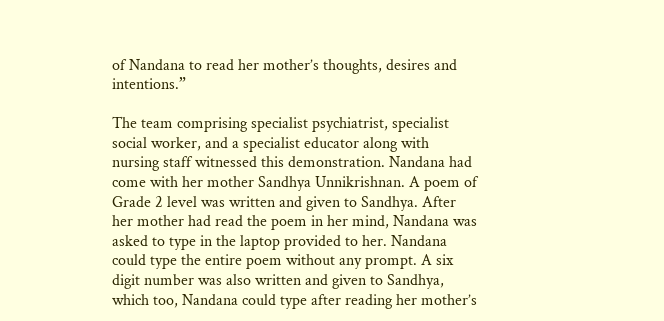of Nandana to read her mother’s thoughts, desires and intentions.”

The team comprising specialist psychiatrist, specialist social worker, and a specialist educator along with nursing staff witnessed this demonstration. Nandana had come with her mother Sandhya Unnikrishnan. A poem of Grade 2 level was written and given to Sandhya. After her mother had read the poem in her mind, Nandana was asked to type in the laptop provided to her. Nandana could type the entire poem without any prompt. A six digit number was also written and given to Sandhya, which too, Nandana could type after reading her mother’s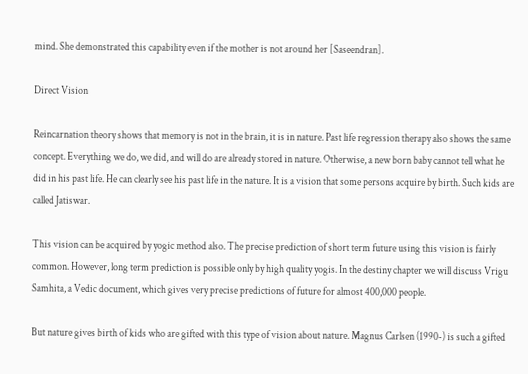mind. She demonstrated this capability even if the mother is not around her [Saseendran].

Direct Vision

Reincarnation theory shows that memory is not in the brain, it is in nature. Past life regression therapy also shows the same concept. Everything we do, we did, and will do are already stored in nature. Otherwise, a new born baby cannot tell what he did in his past life. He can clearly see his past life in the nature. It is a vision that some persons acquire by birth. Such kids are called Jatiswar.

This vision can be acquired by yogic method also. The precise prediction of short term future using this vision is fairly common. However, long term prediction is possible only by high quality yogis. In the destiny chapter we will discuss Vrigu Samhita, a Vedic document, which gives very precise predictions of future for almost 400,000 people.

But nature gives birth of kids who are gifted with this type of vision about nature. Magnus Carlsen (1990-) is such a gifted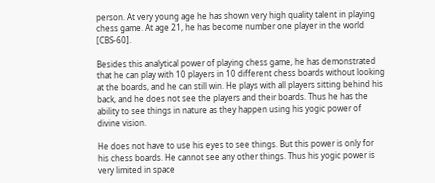person. At very young age he has shown very high quality talent in playing chess game. At age 21, he has become number one player in the world [CBS-60].

Besides this analytical power of playing chess game, he has demonstrated that he can play with 10 players in 10 different chess boards without looking at the boards, and he can still win. He plays with all players sitting behind his back, and he does not see the players and their boards. Thus he has the ability to see things in nature as they happen using his yogic power of divine vision.

He does not have to use his eyes to see things. But this power is only for his chess boards. He cannot see any other things. Thus his yogic power is very limited in space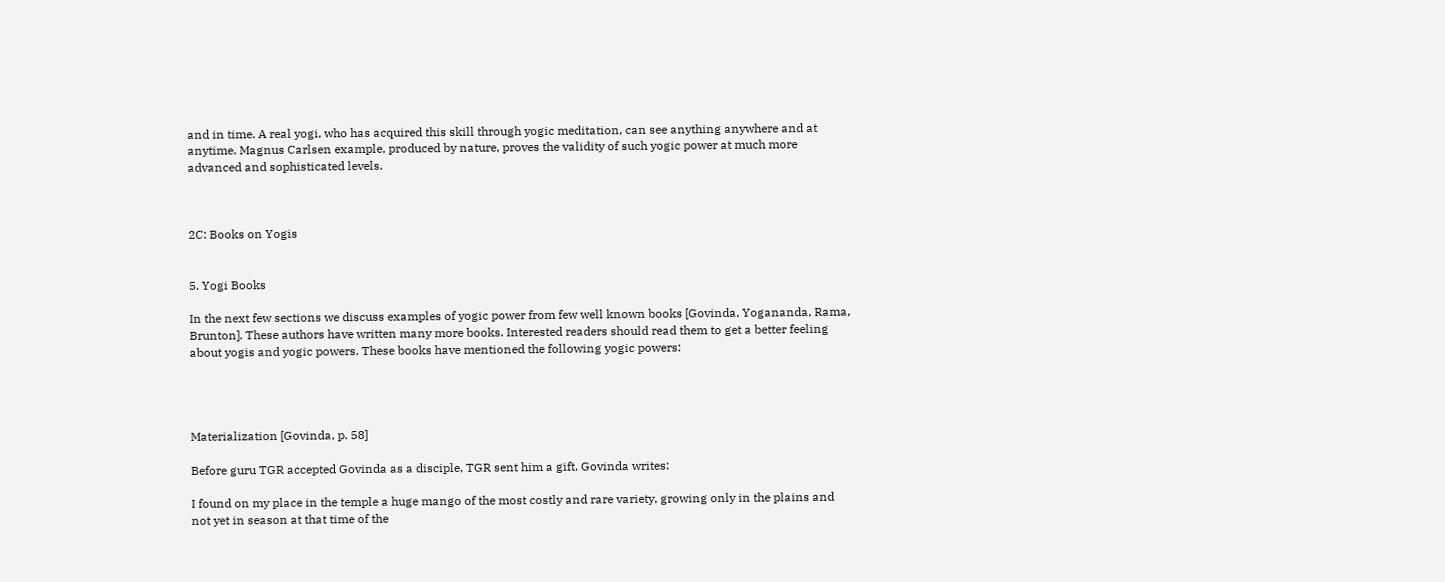and in time. A real yogi, who has acquired this skill through yogic meditation, can see anything anywhere and at anytime. Magnus Carlsen example, produced by nature, proves the validity of such yogic power at much more advanced and sophisticated levels.



2C: Books on Yogis


5. Yogi Books

In the next few sections we discuss examples of yogic power from few well known books [Govinda, Yogananda, Rama, Brunton]. These authors have written many more books. Interested readers should read them to get a better feeling about yogis and yogic powers. These books have mentioned the following yogic powers:




Materialization [Govinda, p. 58]

Before guru TGR accepted Govinda as a disciple, TGR sent him a gift. Govinda writes:

I found on my place in the temple a huge mango of the most costly and rare variety, growing only in the plains and not yet in season at that time of the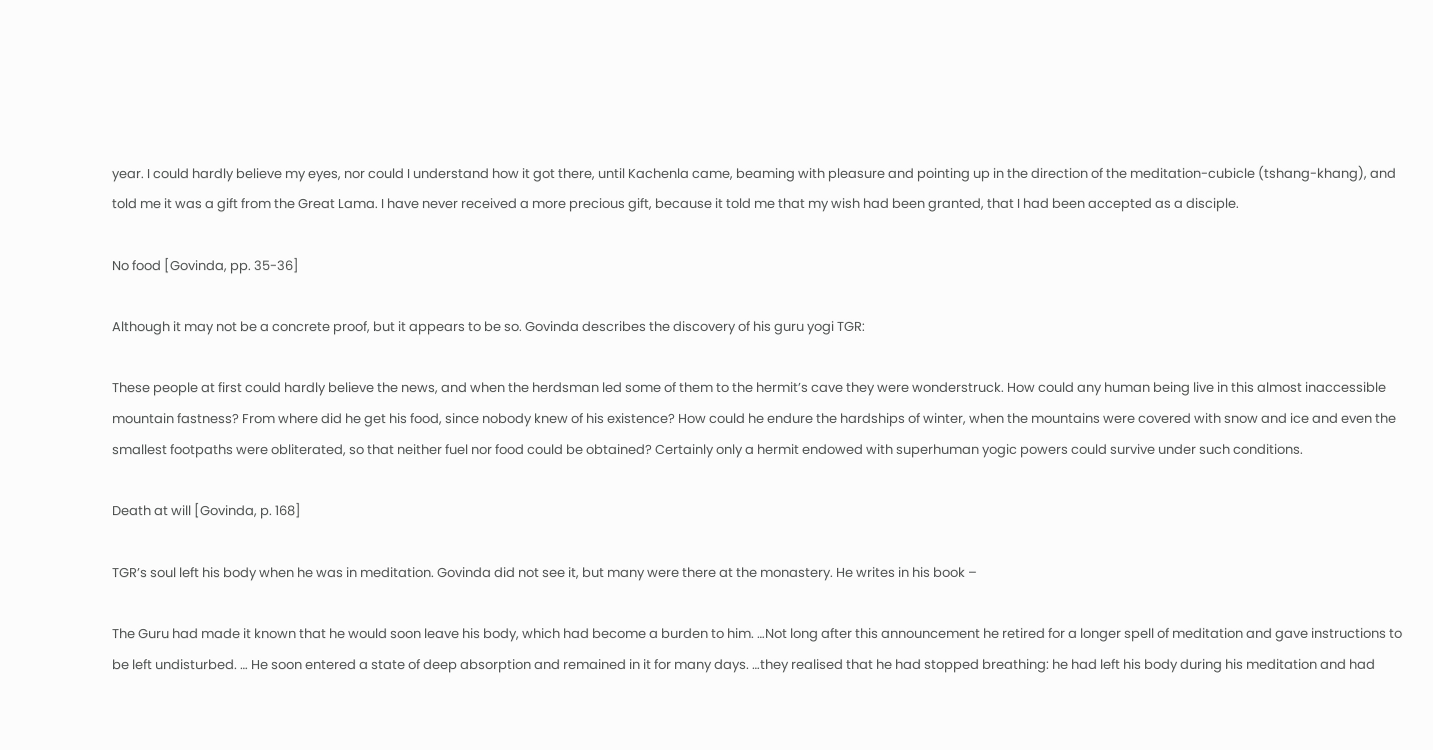year. I could hardly believe my eyes, nor could I understand how it got there, until Kachenla came, beaming with pleasure and pointing up in the direction of the meditation-cubicle (tshang-khang), and told me it was a gift from the Great Lama. I have never received a more precious gift, because it told me that my wish had been granted, that I had been accepted as a disciple.

No food [Govinda, pp. 35-36]

Although it may not be a concrete proof, but it appears to be so. Govinda describes the discovery of his guru yogi TGR:

These people at first could hardly believe the news, and when the herdsman led some of them to the hermit’s cave they were wonderstruck. How could any human being live in this almost inaccessible mountain fastness? From where did he get his food, since nobody knew of his existence? How could he endure the hardships of winter, when the mountains were covered with snow and ice and even the smallest footpaths were obliterated, so that neither fuel nor food could be obtained? Certainly only a hermit endowed with superhuman yogic powers could survive under such conditions.

Death at will [Govinda, p. 168]

TGR’s soul left his body when he was in meditation. Govinda did not see it, but many were there at the monastery. He writes in his book –

The Guru had made it known that he would soon leave his body, which had become a burden to him. …Not long after this announcement he retired for a longer spell of meditation and gave instructions to be left undisturbed. … He soon entered a state of deep absorption and remained in it for many days. …they realised that he had stopped breathing: he had left his body during his meditation and had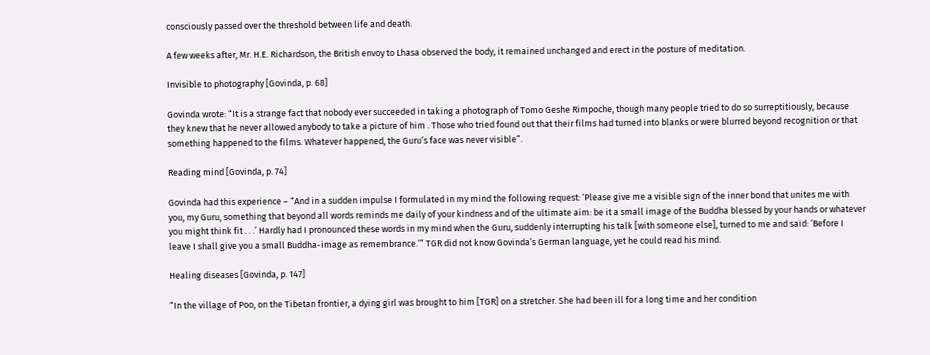consciously passed over the threshold between life and death.

A few weeks after, Mr. H.E. Richardson, the British envoy to Lhasa observed the body, it remained unchanged and erect in the posture of meditation.

Invisible to photography [Govinda, p. 68]

Govinda wrote: “It is a strange fact that nobody ever succeeded in taking a photograph of Tomo Geshe Rimpoche, though many people tried to do so surreptitiously, because they knew that he never allowed anybody to take a picture of him . Those who tried found out that their films had turned into blanks or were blurred beyond recognition or that something happened to the films. Whatever happened, the Guru’s face was never visible”.

Reading mind [Govinda, p. 74]

Govinda had this experience – “And in a sudden impulse I formulated in my mind the following request: ‘Please give me a visible sign of the inner bond that unites me with you, my Guru, something that beyond all words reminds me daily of your kindness and of the ultimate aim: be it a small image of the Buddha blessed by your hands or whatever you might think fit . . .’ Hardly had I pronounced these words in my mind when the Guru, suddenly interrupting his talk [with someone else], turned to me and said: ‘Before I leave I shall give you a small Buddha-image as remembrance.’” TGR did not know Govinda’s German language, yet he could read his mind.

Healing diseases [Govinda, p. 147]

“In the village of Poo, on the Tibetan frontier, a dying girl was brought to him [TGR] on a stretcher. She had been ill for a long time and her condition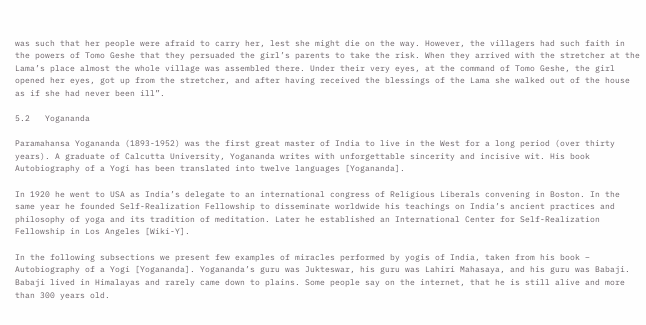was such that her people were afraid to carry her, lest she might die on the way. However, the villagers had such faith in the powers of Tomo Geshe that they persuaded the girl’s parents to take the risk. When they arrived with the stretcher at the Lama’s place almost the whole village was assembled there. Under their very eyes, at the command of Tomo Geshe, the girl opened her eyes, got up from the stretcher, and after having received the blessings of the Lama she walked out of the house as if she had never been ill”.

5.2   Yogananda

Paramahansa Yogananda (1893-1952) was the first great master of India to live in the West for a long period (over thirty years). A graduate of Calcutta University, Yogananda writes with unforgettable sincerity and incisive wit. His book Autobiography of a Yogi has been translated into twelve languages [Yogananda].

In 1920 he went to USA as India’s delegate to an international congress of Religious Liberals convening in Boston. In the same year he founded Self-Realization Fellowship to disseminate worldwide his teachings on India’s ancient practices and philosophy of yoga and its tradition of meditation. Later he established an International Center for Self-Realization Fellowship in Los Angeles [Wiki-Y].

In the following subsections we present few examples of miracles performed by yogis of India, taken from his book – Autobiography of a Yogi [Yogananda]. Yogananda’s guru was Jukteswar, his guru was Lahiri Mahasaya, and his guru was Babaji. Babaji lived in Himalayas and rarely came down to plains. Some people say on the internet, that he is still alive and more than 300 years old.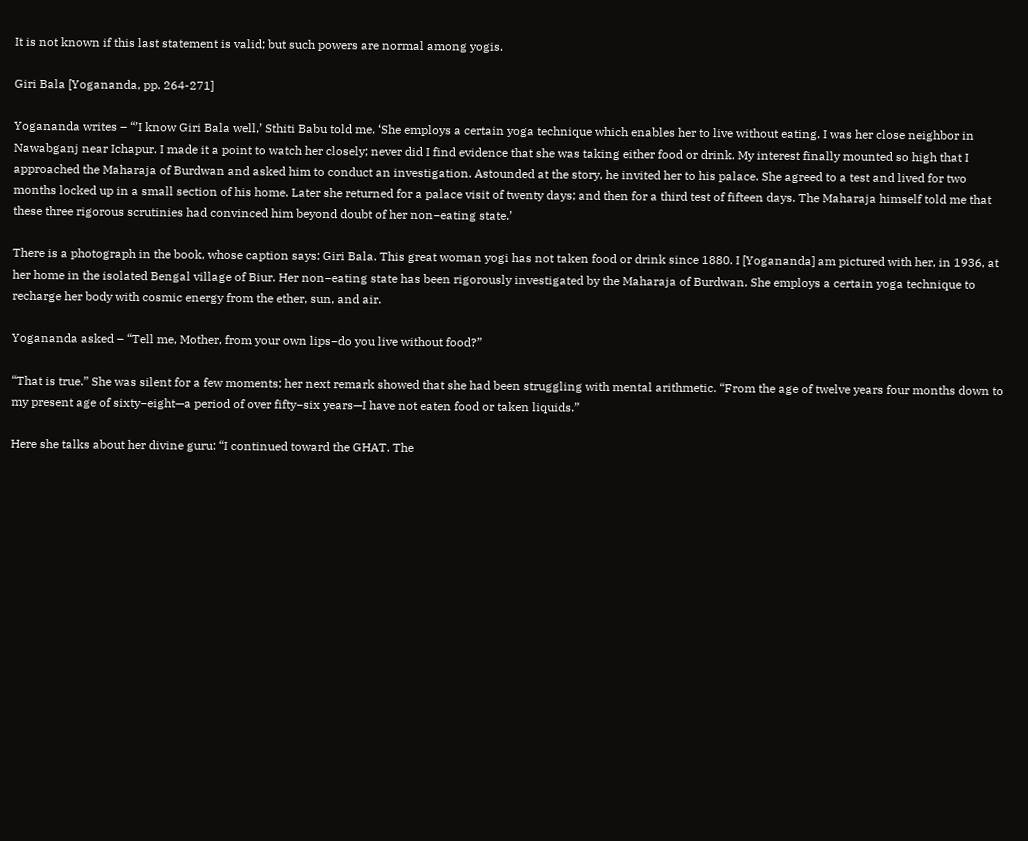It is not known if this last statement is valid; but such powers are normal among yogis.

Giri Bala [Yogananda, pp. 264-271]

Yogananda writes – “’I know Giri Bala well,’ Sthiti Babu told me. ‘She employs a certain yoga technique which enables her to live without eating. I was her close neighbor in Nawabganj near Ichapur. I made it a point to watch her closely; never did I find evidence that she was taking either food or drink. My interest finally mounted so high that I approached the Maharaja of Burdwan and asked him to conduct an investigation. Astounded at the story, he invited her to his palace. She agreed to a test and lived for two months locked up in a small section of his home. Later she returned for a palace visit of twenty days; and then for a third test of fifteen days. The Maharaja himself told me that these three rigorous scrutinies had convinced him beyond doubt of her non−eating state.’

There is a photograph in the book, whose caption says: Giri Bala. This great woman yogi has not taken food or drink since 1880. I [Yogananda] am pictured with her, in 1936, at her home in the isolated Bengal village of Biur. Her non−eating state has been rigorously investigated by the Maharaja of Burdwan. She employs a certain yoga technique to recharge her body with cosmic energy from the ether, sun, and air.

Yogananda asked – “Tell me, Mother, from your own lips−do you live without food?”

“That is true.” She was silent for a few moments; her next remark showed that she had been struggling with mental arithmetic. “From the age of twelve years four months down to my present age of sixty−eight—a period of over fifty−six years—I have not eaten food or taken liquids.”

Here she talks about her divine guru: “I continued toward the GHAT. The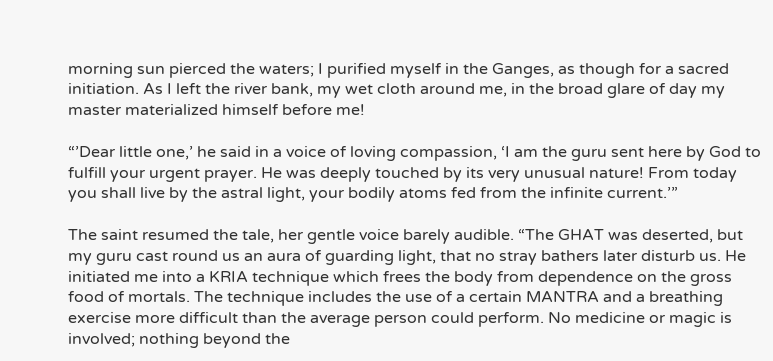morning sun pierced the waters; I purified myself in the Ganges, as though for a sacred initiation. As I left the river bank, my wet cloth around me, in the broad glare of day my master materialized himself before me!

“’Dear little one,’ he said in a voice of loving compassion, ‘I am the guru sent here by God to fulfill your urgent prayer. He was deeply touched by its very unusual nature! From today you shall live by the astral light, your bodily atoms fed from the infinite current.’”

The saint resumed the tale, her gentle voice barely audible. “The GHAT was deserted, but my guru cast round us an aura of guarding light, that no stray bathers later disturb us. He initiated me into a KRIA technique which frees the body from dependence on the gross food of mortals. The technique includes the use of a certain MANTRA and a breathing exercise more difficult than the average person could perform. No medicine or magic is involved; nothing beyond the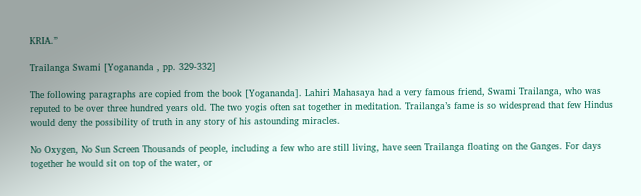KRIA.”

Trailanga Swami [Yogananda , pp. 329-332]

The following paragraphs are copied from the book [Yogananda]. Lahiri Mahasaya had a very famous friend, Swami Trailanga, who was reputed to be over three hundred years old. The two yogis often sat together in meditation. Trailanga’s fame is so widespread that few Hindus would deny the possibility of truth in any story of his astounding miracles.

No Oxygen, No Sun Screen Thousands of people, including a few who are still living, have seen Trailanga floating on the Ganges. For days together he would sit on top of the water, or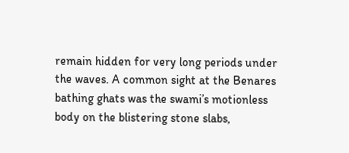remain hidden for very long periods under the waves. A common sight at the Benares bathing ghats was the swami’s motionless body on the blistering stone slabs,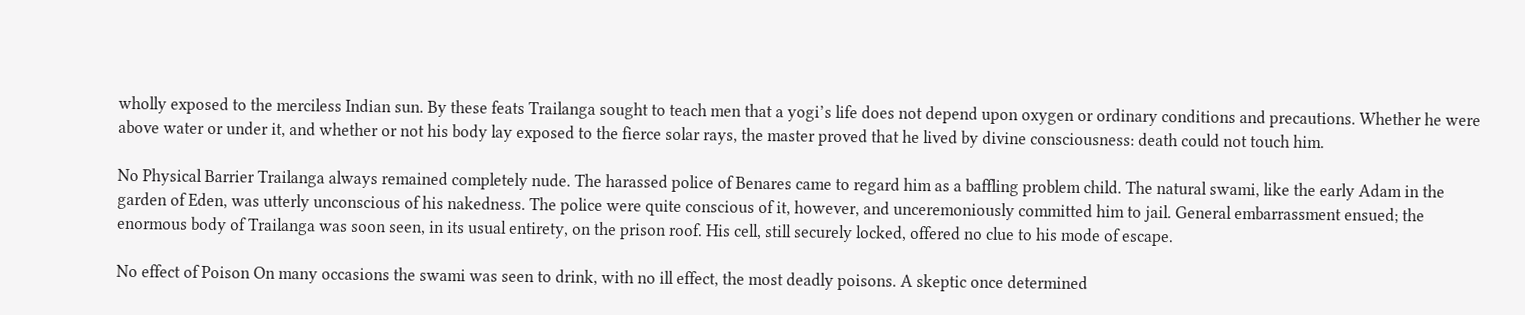wholly exposed to the merciless Indian sun. By these feats Trailanga sought to teach men that a yogi’s life does not depend upon oxygen or ordinary conditions and precautions. Whether he were above water or under it, and whether or not his body lay exposed to the fierce solar rays, the master proved that he lived by divine consciousness: death could not touch him.

No Physical Barrier Trailanga always remained completely nude. The harassed police of Benares came to regard him as a baffling problem child. The natural swami, like the early Adam in the garden of Eden, was utterly unconscious of his nakedness. The police were quite conscious of it, however, and unceremoniously committed him to jail. General embarrassment ensued; the enormous body of Trailanga was soon seen, in its usual entirety, on the prison roof. His cell, still securely locked, offered no clue to his mode of escape.

No effect of Poison On many occasions the swami was seen to drink, with no ill effect, the most deadly poisons. A skeptic once determined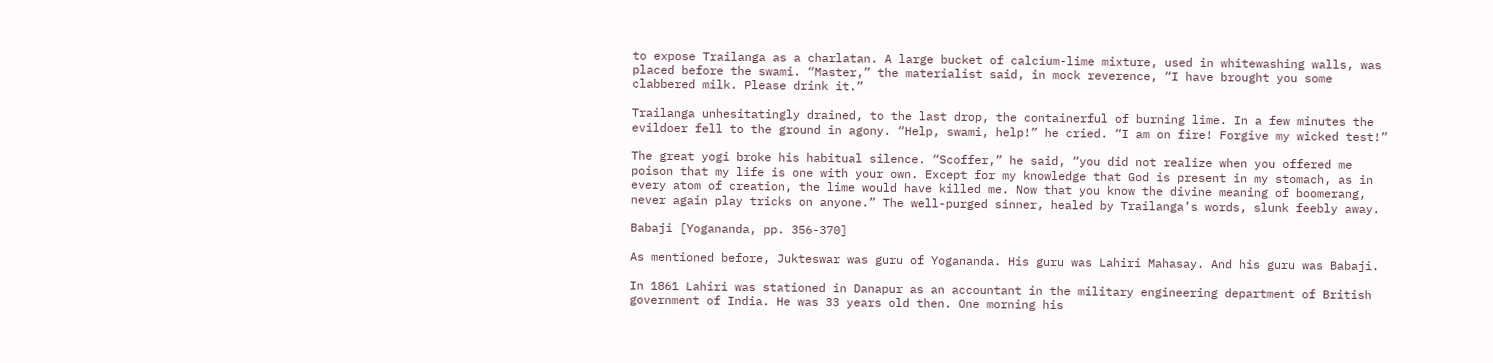to expose Trailanga as a charlatan. A large bucket of calcium-lime mixture, used in whitewashing walls, was placed before the swami. “Master,” the materialist said, in mock reverence, “I have brought you some clabbered milk. Please drink it.”

Trailanga unhesitatingly drained, to the last drop, the containerful of burning lime. In a few minutes the evildoer fell to the ground in agony. “Help, swami, help!” he cried. “I am on fire! Forgive my wicked test!”

The great yogi broke his habitual silence. “Scoffer,” he said, “you did not realize when you offered me poison that my life is one with your own. Except for my knowledge that God is present in my stomach, as in every atom of creation, the lime would have killed me. Now that you know the divine meaning of boomerang, never again play tricks on anyone.” The well-purged sinner, healed by Trailanga’s words, slunk feebly away.

Babaji [Yogananda, pp. 356-370]

As mentioned before, Jukteswar was guru of Yogananda. His guru was Lahiri Mahasay. And his guru was Babaji.

In 1861 Lahiri was stationed in Danapur as an accountant in the military engineering department of British government of India. He was 33 years old then. One morning his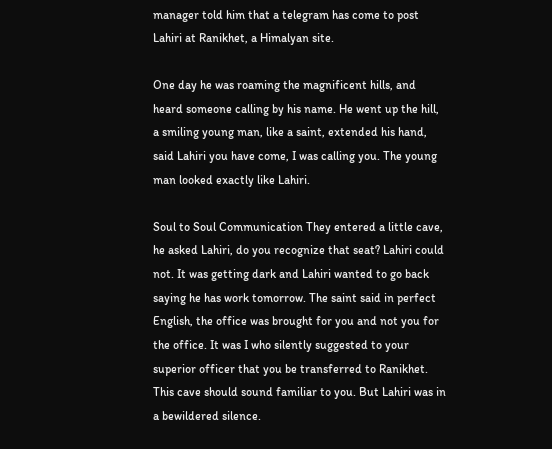manager told him that a telegram has come to post Lahiri at Ranikhet, a Himalyan site.

One day he was roaming the magnificent hills, and heard someone calling by his name. He went up the hill, a smiling young man, like a saint, extended his hand, said Lahiri you have come, I was calling you. The young man looked exactly like Lahiri.

Soul to Soul Communication They entered a little cave, he asked Lahiri, do you recognize that seat? Lahiri could not. It was getting dark and Lahiri wanted to go back saying he has work tomorrow. The saint said in perfect English, the office was brought for you and not you for the office. It was I who silently suggested to your superior officer that you be transferred to Ranikhet. This cave should sound familiar to you. But Lahiri was in a bewildered silence.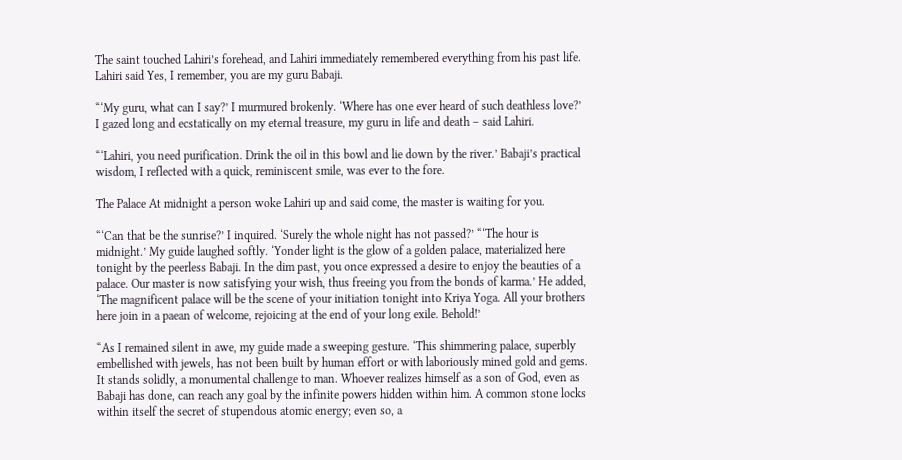The saint touched Lahiri’s forehead, and Lahiri immediately remembered everything from his past life. Lahiri said Yes, I remember, you are my guru Babaji.

“‘My guru, what can I say?’ I murmured brokenly. ‘Where has one ever heard of such deathless love?’ I gazed long and ecstatically on my eternal treasure, my guru in life and death – said Lahiri.

“‘Lahiri, you need purification. Drink the oil in this bowl and lie down by the river.’ Babaji’s practical wisdom, I reflected with a quick, reminiscent smile, was ever to the fore.

The Palace At midnight a person woke Lahiri up and said come, the master is waiting for you.

“‘Can that be the sunrise?’ I inquired. ‘Surely the whole night has not passed?’ “‘The hour is midnight.’ My guide laughed softly. ‘Yonder light is the glow of a golden palace, materialized here tonight by the peerless Babaji. In the dim past, you once expressed a desire to enjoy the beauties of a palace. Our master is now satisfying your wish, thus freeing you from the bonds of karma.’ He added, ‘The magnificent palace will be the scene of your initiation tonight into Kriya Yoga. All your brothers here join in a paean of welcome, rejoicing at the end of your long exile. Behold!’

“As I remained silent in awe, my guide made a sweeping gesture. ‘This shimmering palace, superbly embellished with jewels, has not been built by human effort or with laboriously mined gold and gems. It stands solidly, a monumental challenge to man. Whoever realizes himself as a son of God, even as Babaji has done, can reach any goal by the infinite powers hidden within him. A common stone locks within itself the secret of stupendous atomic energy; even so, a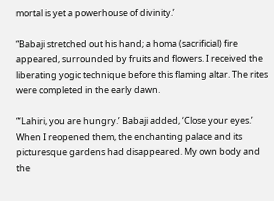mortal is yet a powerhouse of divinity.’

“Babaji stretched out his hand; a homa (sacrificial) fire appeared, surrounded by fruits and flowers. I received the liberating yogic technique before this flaming altar. The rites were completed in the early dawn.

“‘Lahiri, you are hungry.’ Babaji added, ‘Close your eyes.’ When I reopened them, the enchanting palace and its picturesque gardens had disappeared. My own body and the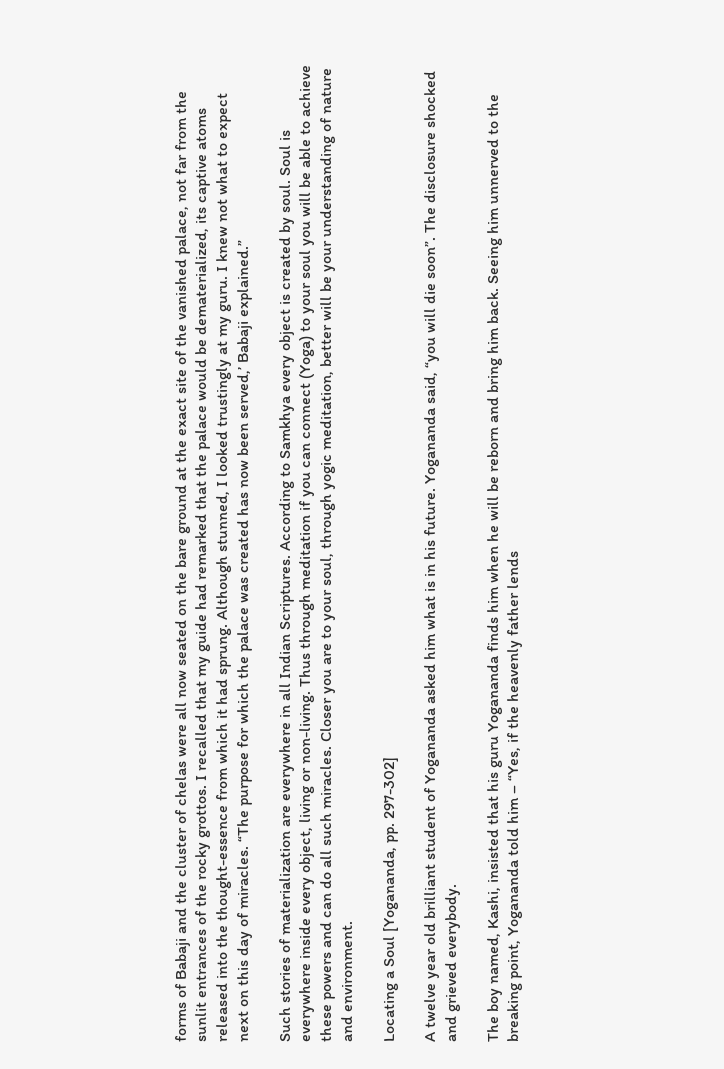forms of Babaji and the cluster of chelas were all now seated on the bare ground at the exact site of the vanished palace, not far from the sunlit entrances of the rocky grottos. I recalled that my guide had remarked that the palace would be dematerialized, its captive atoms released into the thought-essence from which it had sprung. Although stunned, I looked trustingly at my guru. I knew not what to expect next on this day of miracles. “The purpose for which the palace was created has now been served,’ Babaji explained.”

Such stories of materialization are everywhere in all Indian Scriptures. According to Samkhya every object is created by soul. Soul is everywhere inside every object, living or non-living. Thus through meditation if you can connect (Yoga) to your soul you will be able to achieve these powers and can do all such miracles. Closer you are to your soul, through yogic meditation, better will be your understanding of nature and environment.

Locating a Soul [Yogananda, pp. 297-302]

A twelve year old brilliant student of Yogananda asked him what is in his future. Yogananda said, “you will die soon”. The disclosure shocked and grieved everybody.

The boy named, Kashi, insisted that his guru Yogananda finds him when he will be reborn and bring him back. Seeing him unnerved to the breaking point, Yogananda told him – “Yes, if the heavenly father lends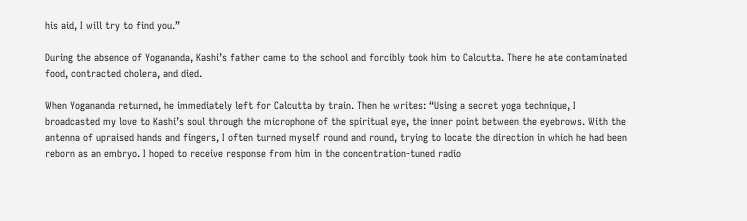his aid, I will try to find you.”

During the absence of Yogananda, Kashi’s father came to the school and forcibly took him to Calcutta. There he ate contaminated food, contracted cholera, and died.

When Yogananda returned, he immediately left for Calcutta by train. Then he writes: “Using a secret yoga technique, I broadcasted my love to Kashi’s soul through the microphone of the spiritual eye, the inner point between the eyebrows. With the antenna of upraised hands and fingers, I often turned myself round and round, trying to locate the direction in which he had been reborn as an embryo. I hoped to receive response from him in the concentration-tuned radio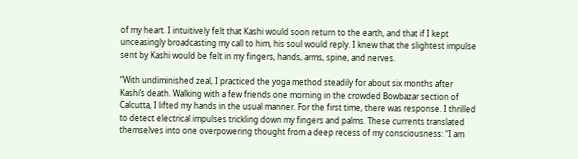of my heart. I intuitively felt that Kashi would soon return to the earth, and that if I kept unceasingly broadcasting my call to him, his soul would reply. I knew that the slightest impulse sent by Kashi would be felt in my fingers, hands, arms, spine, and nerves.

“With undiminished zeal, I practiced the yoga method steadily for about six months after Kashi’s death. Walking with a few friends one morning in the crowded Bowbazar section of Calcutta, I lifted my hands in the usual manner. For the first time, there was response. I thrilled to detect electrical impulses trickling down my fingers and palms. These currents translated themselves into one overpowering thought from a deep recess of my consciousness: “I am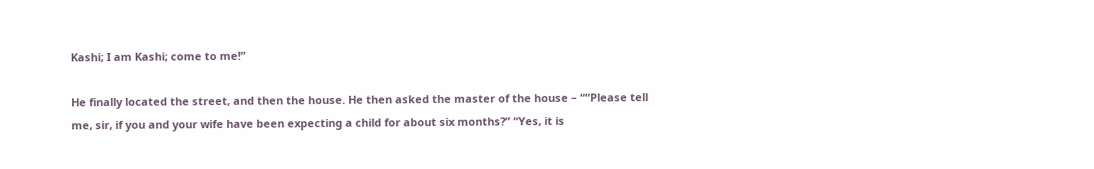Kashi; I am Kashi; come to me!”

He finally located the street, and then the house. He then asked the master of the house – ““Please tell me, sir, if you and your wife have been expecting a child for about six months?” “Yes, it is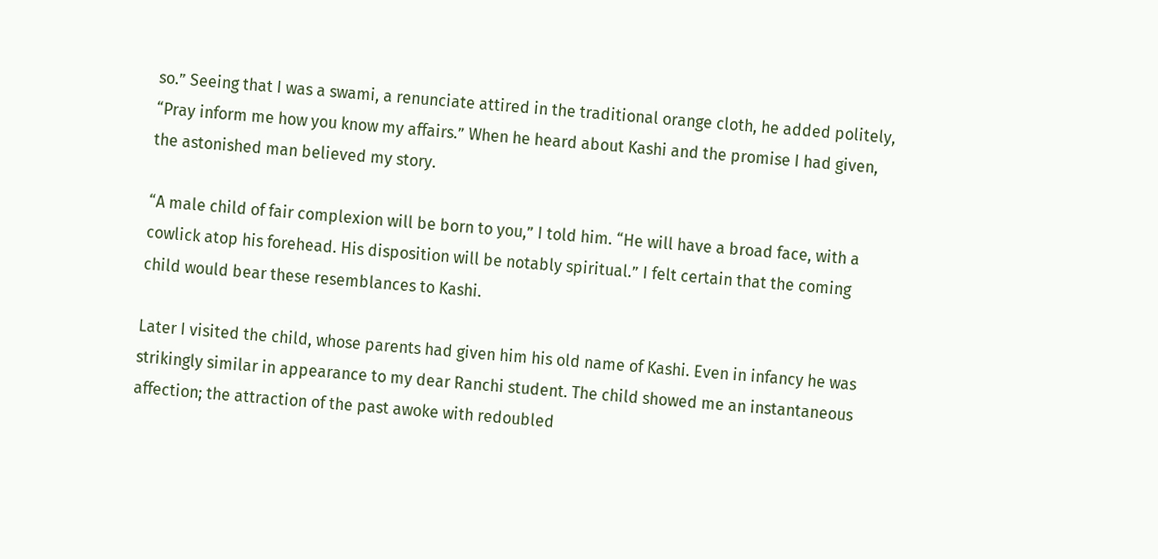so.” Seeing that I was a swami, a renunciate attired in the traditional orange cloth, he added politely, “Pray inform me how you know my affairs.” When he heard about Kashi and the promise I had given, the astonished man believed my story.

“A male child of fair complexion will be born to you,” I told him. “He will have a broad face, with a cowlick atop his forehead. His disposition will be notably spiritual.” I felt certain that the coming child would bear these resemblances to Kashi.

Later I visited the child, whose parents had given him his old name of Kashi. Even in infancy he was strikingly similar in appearance to my dear Ranchi student. The child showed me an instantaneous affection; the attraction of the past awoke with redoubled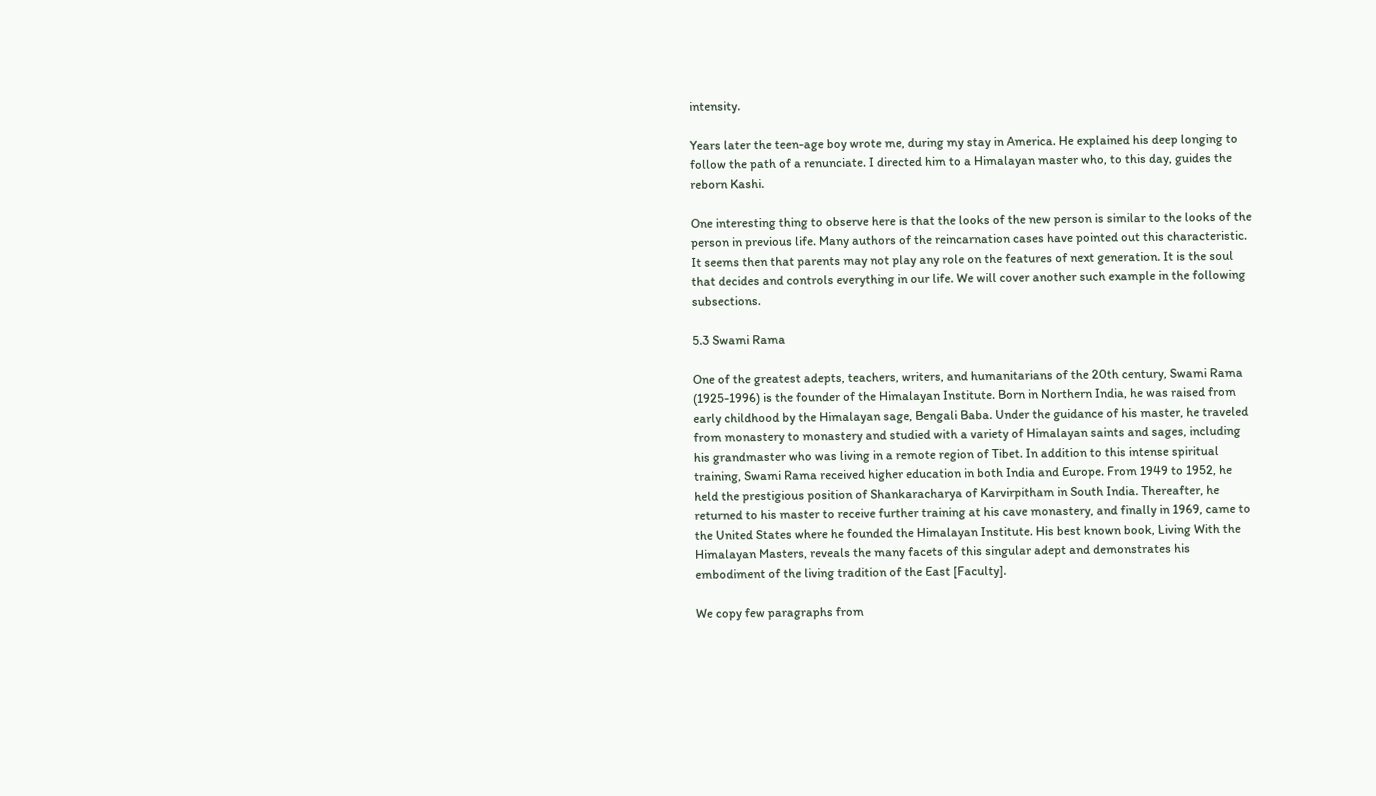intensity.

Years later the teen-age boy wrote me, during my stay in America. He explained his deep longing to follow the path of a renunciate. I directed him to a Himalayan master who, to this day, guides the reborn Kashi.

One interesting thing to observe here is that the looks of the new person is similar to the looks of the person in previous life. Many authors of the reincarnation cases have pointed out this characteristic. It seems then that parents may not play any role on the features of next generation. It is the soul that decides and controls everything in our life. We will cover another such example in the following subsections.

5.3 Swami Rama

One of the greatest adepts, teachers, writers, and humanitarians of the 20th century, Swami Rama (1925-1996) is the founder of the Himalayan Institute. Born in Northern India, he was raised from early childhood by the Himalayan sage, Bengali Baba. Under the guidance of his master, he traveled from monastery to monastery and studied with a variety of Himalayan saints and sages, including his grandmaster who was living in a remote region of Tibet. In addition to this intense spiritual training, Swami Rama received higher education in both India and Europe. From 1949 to 1952, he held the prestigious position of Shankaracharya of Karvirpitham in South India. Thereafter, he returned to his master to receive further training at his cave monastery, and finally in 1969, came to the United States where he founded the Himalayan Institute. His best known book, Living With the Himalayan Masters, reveals the many facets of this singular adept and demonstrates his embodiment of the living tradition of the East [Faculty].

We copy few paragraphs from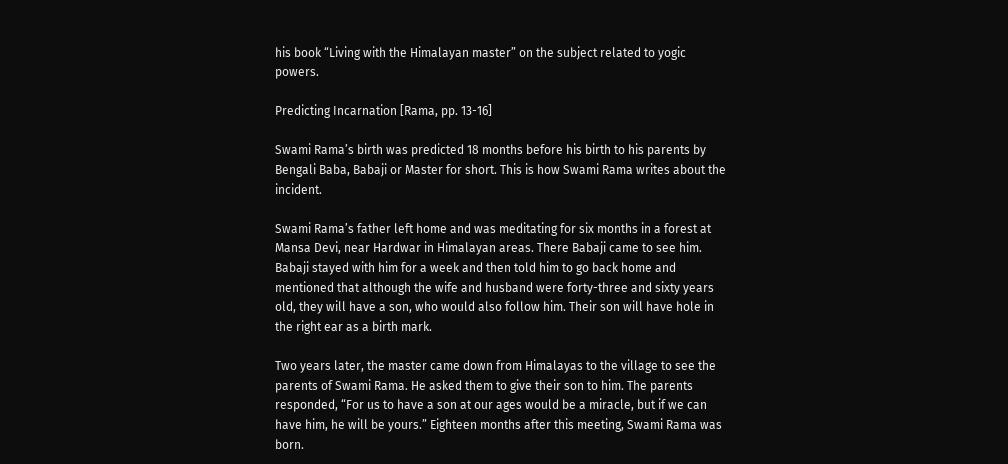his book “Living with the Himalayan master” on the subject related to yogic powers.

Predicting Incarnation [Rama, pp. 13-16]

Swami Rama’s birth was predicted 18 months before his birth to his parents by Bengali Baba, Babaji or Master for short. This is how Swami Rama writes about the incident.

Swami Rama’s father left home and was meditating for six months in a forest at Mansa Devi, near Hardwar in Himalayan areas. There Babaji came to see him. Babaji stayed with him for a week and then told him to go back home and mentioned that although the wife and husband were forty-three and sixty years old, they will have a son, who would also follow him. Their son will have hole in the right ear as a birth mark.

Two years later, the master came down from Himalayas to the village to see the parents of Swami Rama. He asked them to give their son to him. The parents responded, “For us to have a son at our ages would be a miracle, but if we can have him, he will be yours.” Eighteen months after this meeting, Swami Rama was born.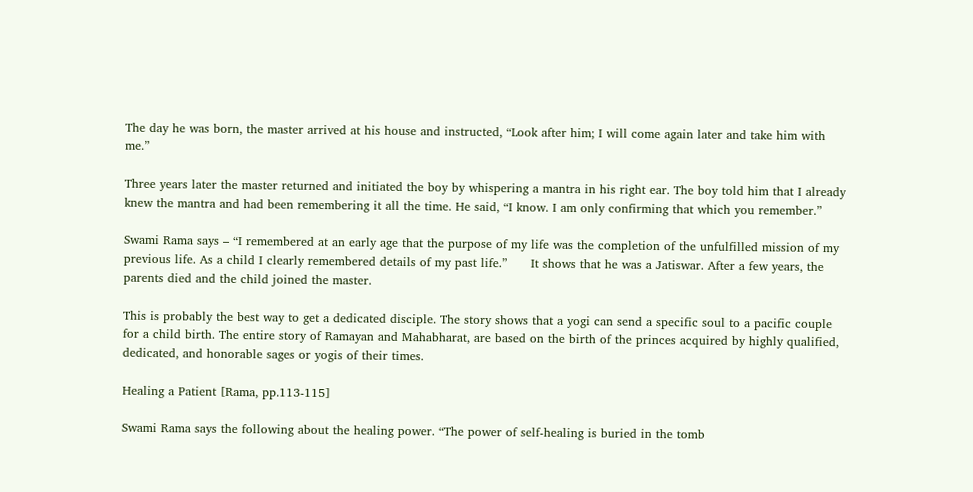The day he was born, the master arrived at his house and instructed, “Look after him; I will come again later and take him with me.”

Three years later the master returned and initiated the boy by whispering a mantra in his right ear. The boy told him that I already knew the mantra and had been remembering it all the time. He said, “I know. I am only confirming that which you remember.”

Swami Rama says – “I remembered at an early age that the purpose of my life was the completion of the unfulfilled mission of my previous life. As a child I clearly remembered details of my past life.”      It shows that he was a Jatiswar. After a few years, the parents died and the child joined the master.

This is probably the best way to get a dedicated disciple. The story shows that a yogi can send a specific soul to a pacific couple for a child birth. The entire story of Ramayan and Mahabharat, are based on the birth of the princes acquired by highly qualified, dedicated, and honorable sages or yogis of their times.

Healing a Patient [Rama, pp.113-115]

Swami Rama says the following about the healing power. “The power of self-healing is buried in the tomb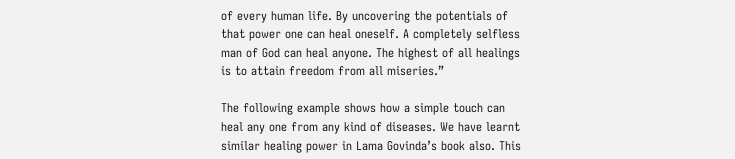of every human life. By uncovering the potentials of that power one can heal oneself. A completely selfless man of God can heal anyone. The highest of all healings is to attain freedom from all miseries.”

The following example shows how a simple touch can heal any one from any kind of diseases. We have learnt similar healing power in Lama Govinda’s book also. This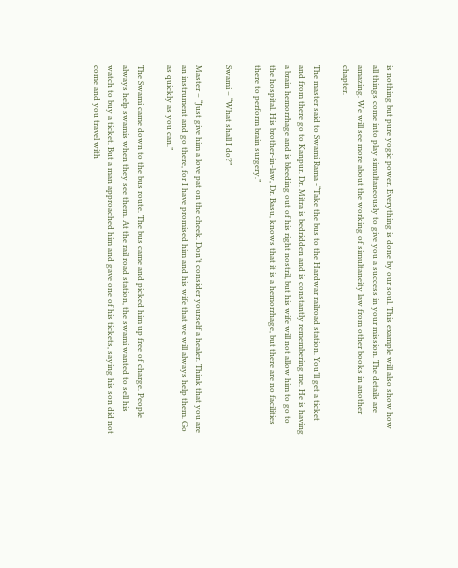is nothing but pure yogic power. Everything is done by our soul. This example will also show how all things come into play simultaneously to give you a success in your mission. The details are amazing. We will see more about the working of simultaneity law from other books in another chapter.

The master said to Swami Rama -“Take the bus to the Hardwar railroad station. You’ll get a ticket and from there go to Kanpur. Dr. Mitra is bedridden and is constantly remembering me. He is having a brain hemorrhage and is bleeding out of his right nostril, but his wife will not allow him to go to the hospital. His brother-in-law, Dr. Basu, knows that it is a hemorrhage, but there are no facilities there to perform brain surgery.”

Swami – “What shall I do?”

Master – “Just give him a love pat on the cheek. Don’t consider yourself a healer. Think that you are an instrument and go there, for I have promised him and his wife that we will always help them. Go as quickly as you can.”

The Swami came down to the bus route. The bus came and picked him up free of charge. People always help swamis when they see them. At the rail road station, the swami wanted to sell his watch to buy a ticket. But a man approached him and gave one of his tickets, saying his son did not come and you travel with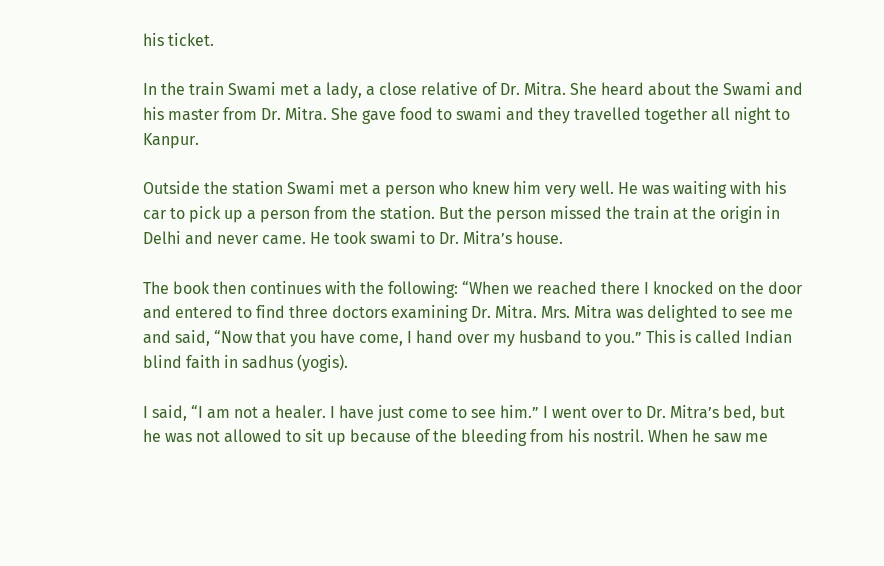his ticket.

In the train Swami met a lady, a close relative of Dr. Mitra. She heard about the Swami and his master from Dr. Mitra. She gave food to swami and they travelled together all night to Kanpur.

Outside the station Swami met a person who knew him very well. He was waiting with his car to pick up a person from the station. But the person missed the train at the origin in Delhi and never came. He took swami to Dr. Mitra’s house.

The book then continues with the following: “When we reached there I knocked on the door and entered to find three doctors examining Dr. Mitra. Mrs. Mitra was delighted to see me and said, “Now that you have come, I hand over my husband to you.” This is called Indian blind faith in sadhus (yogis).

I said, “I am not a healer. I have just come to see him.” I went over to Dr. Mitra’s bed, but he was not allowed to sit up because of the bleeding from his nostril. When he saw me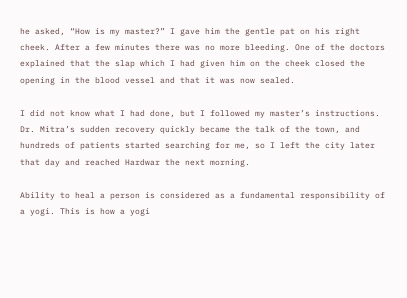he asked, “How is my master?” I gave him the gentle pat on his right cheek. After a few minutes there was no more bleeding. One of the doctors explained that the slap which I had given him on the cheek closed the opening in the blood vessel and that it was now sealed.

I did not know what I had done, but I followed my master’s instructions. Dr. Mitra’s sudden recovery quickly became the talk of the town, and hundreds of patients started searching for me, so I left the city later that day and reached Hardwar the next morning.

Ability to heal a person is considered as a fundamental responsibility of a yogi. This is how a yogi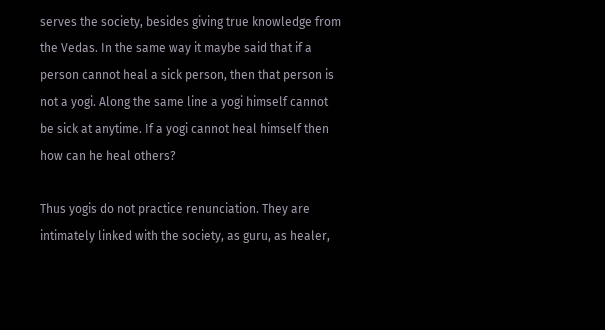serves the society, besides giving true knowledge from the Vedas. In the same way it maybe said that if a person cannot heal a sick person, then that person is not a yogi. Along the same line a yogi himself cannot be sick at anytime. If a yogi cannot heal himself then how can he heal others?

Thus yogis do not practice renunciation. They are intimately linked with the society, as guru, as healer,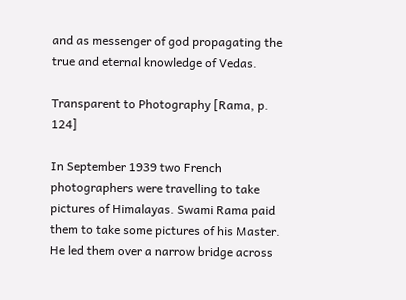and as messenger of god propagating the true and eternal knowledge of Vedas.

Transparent to Photography [Rama, p. 124]

In September 1939 two French photographers were travelling to take pictures of Himalayas. Swami Rama paid them to take some pictures of his Master. He led them over a narrow bridge across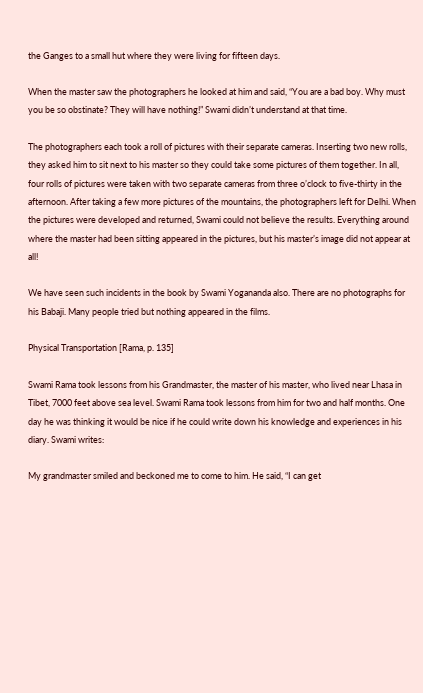the Ganges to a small hut where they were living for fifteen days.

When the master saw the photographers he looked at him and said, “You are a bad boy. Why must you be so obstinate? They will have nothing!” Swami didn’t understand at that time.

The photographers each took a roll of pictures with their separate cameras. Inserting two new rolls, they asked him to sit next to his master so they could take some pictures of them together. In all, four rolls of pictures were taken with two separate cameras from three o’clock to five-thirty in the afternoon. After taking a few more pictures of the mountains, the photographers left for Delhi. When the pictures were developed and returned, Swami could not believe the results. Everything around where the master had been sitting appeared in the pictures, but his master’s image did not appear at all!

We have seen such incidents in the book by Swami Yogananda also. There are no photographs for his Babaji. Many people tried but nothing appeared in the films.

Physical Transportation [Rama, p. 135]

Swami Rama took lessons from his Grandmaster, the master of his master, who lived near Lhasa in Tibet, 7000 feet above sea level. Swami Rama took lessons from him for two and half months. One day he was thinking it would be nice if he could write down his knowledge and experiences in his diary. Swami writes:

My grandmaster smiled and beckoned me to come to him. He said, “I can get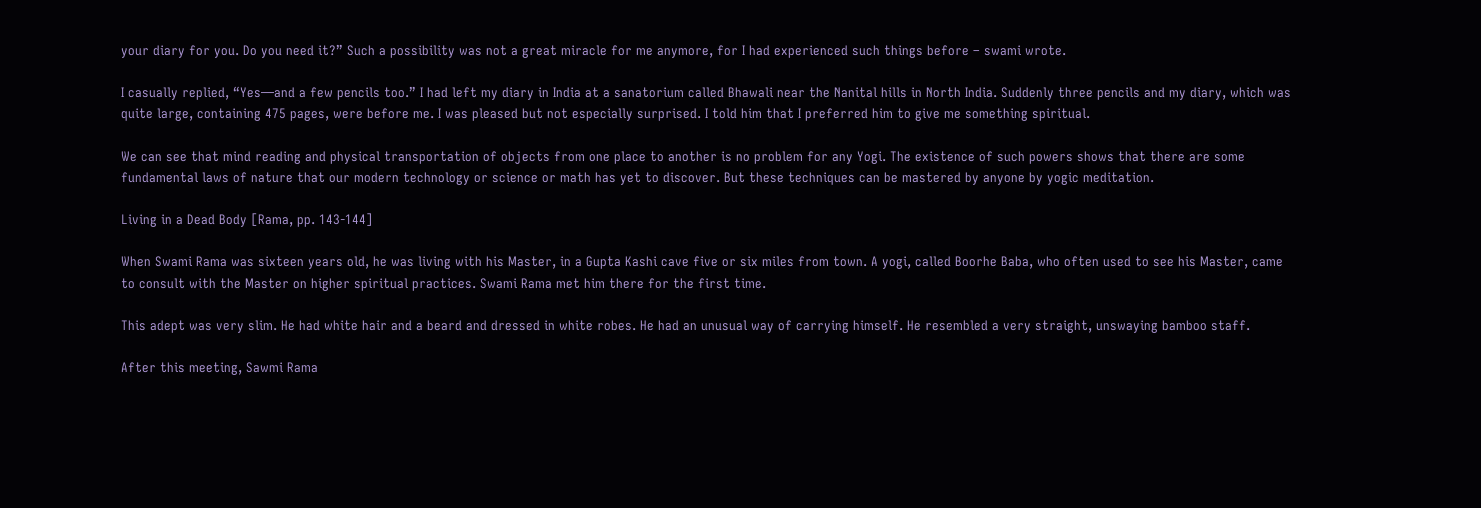your diary for you. Do you need it?” Such a possibility was not a great miracle for me anymore, for I had experienced such things before – swami wrote.

I casually replied, “Yes—and a few pencils too.” I had left my diary in India at a sanatorium called Bhawali near the Nanital hills in North India. Suddenly three pencils and my diary, which was quite large, containing 475 pages, were before me. I was pleased but not especially surprised. I told him that I preferred him to give me something spiritual.

We can see that mind reading and physical transportation of objects from one place to another is no problem for any Yogi. The existence of such powers shows that there are some fundamental laws of nature that our modern technology or science or math has yet to discover. But these techniques can be mastered by anyone by yogic meditation.

Living in a Dead Body [Rama, pp. 143-144]

When Swami Rama was sixteen years old, he was living with his Master, in a Gupta Kashi cave five or six miles from town. A yogi, called Boorhe Baba, who often used to see his Master, came to consult with the Master on higher spiritual practices. Swami Rama met him there for the first time.

This adept was very slim. He had white hair and a beard and dressed in white robes. He had an unusual way of carrying himself. He resembled a very straight, unswaying bamboo staff.

After this meeting, Sawmi Rama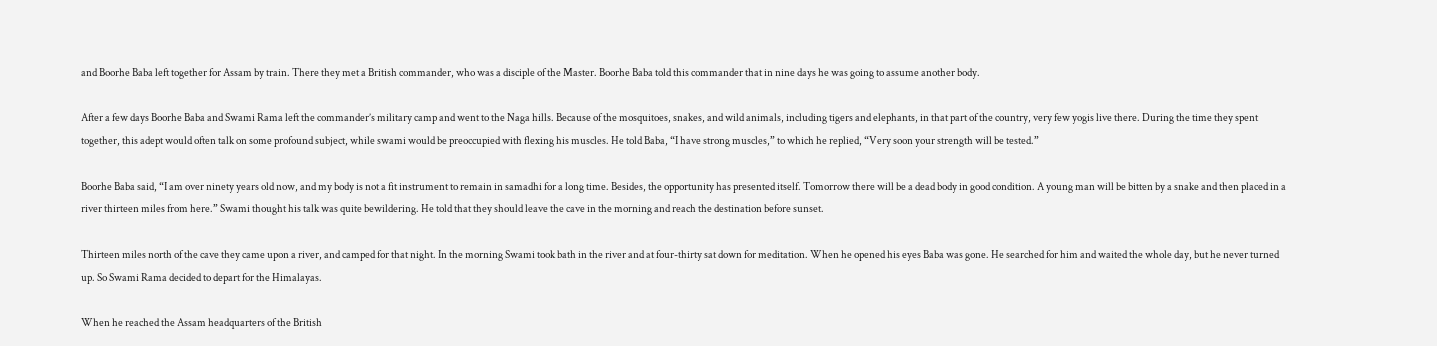and Boorhe Baba left together for Assam by train. There they met a British commander, who was a disciple of the Master. Boorhe Baba told this commander that in nine days he was going to assume another body.

After a few days Boorhe Baba and Swami Rama left the commander’s military camp and went to the Naga hills. Because of the mosquitoes, snakes, and wild animals, including tigers and elephants, in that part of the country, very few yogis live there. During the time they spent together, this adept would often talk on some profound subject, while swami would be preoccupied with flexing his muscles. He told Baba, “I have strong muscles,” to which he replied, “Very soon your strength will be tested.”

Boorhe Baba said, “I am over ninety years old now, and my body is not a fit instrument to remain in samadhi for a long time. Besides, the opportunity has presented itself. Tomorrow there will be a dead body in good condition. A young man will be bitten by a snake and then placed in a river thirteen miles from here.” Swami thought his talk was quite bewildering. He told that they should leave the cave in the morning and reach the destination before sunset.

Thirteen miles north of the cave they came upon a river, and camped for that night. In the morning Swami took bath in the river and at four-thirty sat down for meditation. When he opened his eyes Baba was gone. He searched for him and waited the whole day, but he never turned up. So Swami Rama decided to depart for the Himalayas.

When he reached the Assam headquarters of the British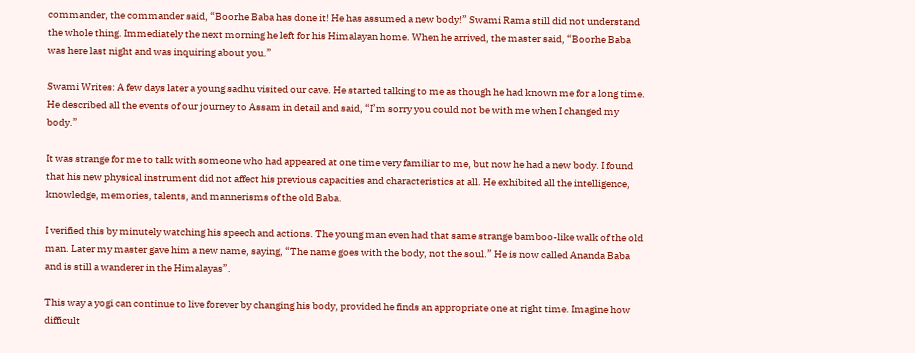commander, the commander said, “Boorhe Baba has done it! He has assumed a new body!” Swami Rama still did not understand the whole thing. Immediately the next morning he left for his Himalayan home. When he arrived, the master said, “Boorhe Baba was here last night and was inquiring about you.”

Swami Writes: A few days later a young sadhu visited our cave. He started talking to me as though he had known me for a long time. He described all the events of our journey to Assam in detail and said, “I’m sorry you could not be with me when I changed my body.”

It was strange for me to talk with someone who had appeared at one time very familiar to me, but now he had a new body. I found that his new physical instrument did not affect his previous capacities and characteristics at all. He exhibited all the intelligence, knowledge, memories, talents, and mannerisms of the old Baba.

I verified this by minutely watching his speech and actions. The young man even had that same strange bamboo-like walk of the old man. Later my master gave him a new name, saying, “The name goes with the body, not the soul.” He is now called Ananda Baba and is still a wanderer in the Himalayas”.

This way a yogi can continue to live forever by changing his body, provided he finds an appropriate one at right time. Imagine how difficult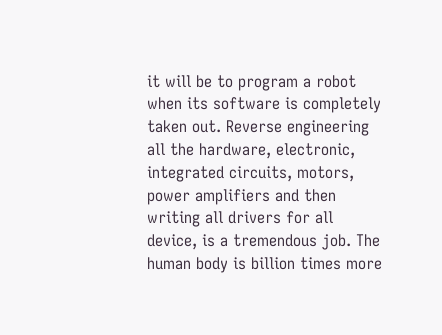it will be to program a robot when its software is completely taken out. Reverse engineering all the hardware, electronic, integrated circuits, motors, power amplifiers and then writing all drivers for all device, is a tremendous job. The human body is billion times more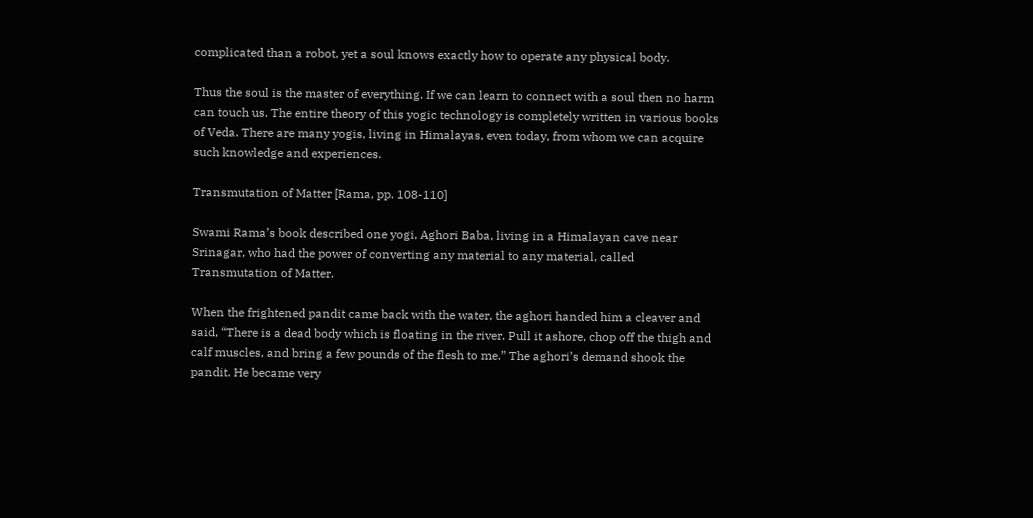complicated than a robot, yet a soul knows exactly how to operate any physical body.

Thus the soul is the master of everything. If we can learn to connect with a soul then no harm can touch us. The entire theory of this yogic technology is completely written in various books of Veda. There are many yogis, living in Himalayas, even today, from whom we can acquire such knowledge and experiences.

Transmutation of Matter [Rama, pp. 108-110]

Swami Rama’s book described one yogi, Aghori Baba, living in a Himalayan cave near Srinagar, who had the power of converting any material to any material, called Transmutation of Matter.

When the frightened pandit came back with the water, the aghori handed him a cleaver and said, “There is a dead body which is floating in the river. Pull it ashore, chop off the thigh and calf muscles, and bring a few pounds of the flesh to me.” The aghori’s demand shook the pandit. He became very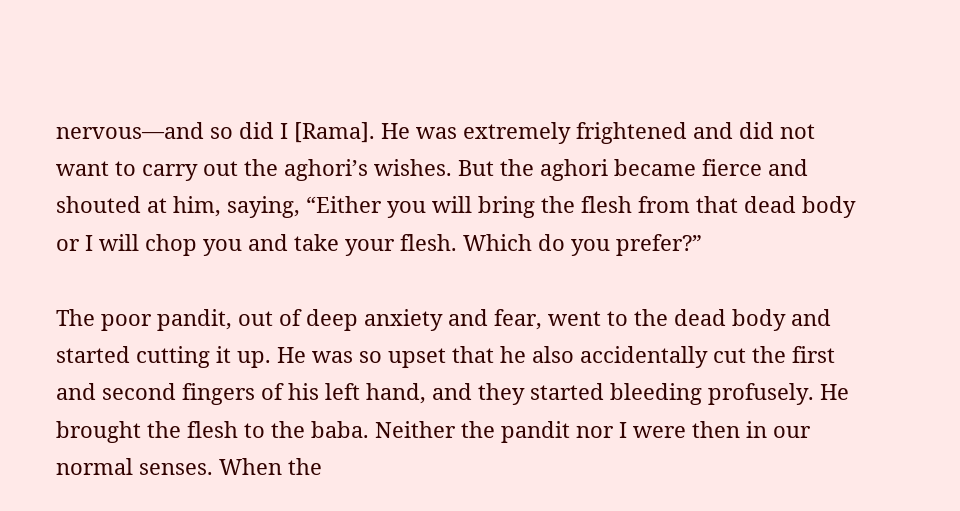nervous—and so did I [Rama]. He was extremely frightened and did not want to carry out the aghori’s wishes. But the aghori became fierce and shouted at him, saying, “Either you will bring the flesh from that dead body or I will chop you and take your flesh. Which do you prefer?”

The poor pandit, out of deep anxiety and fear, went to the dead body and started cutting it up. He was so upset that he also accidentally cut the first and second fingers of his left hand, and they started bleeding profusely. He brought the flesh to the baba. Neither the pandit nor I were then in our normal senses. When the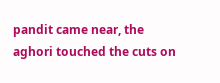pandit came near, the aghori touched the cuts on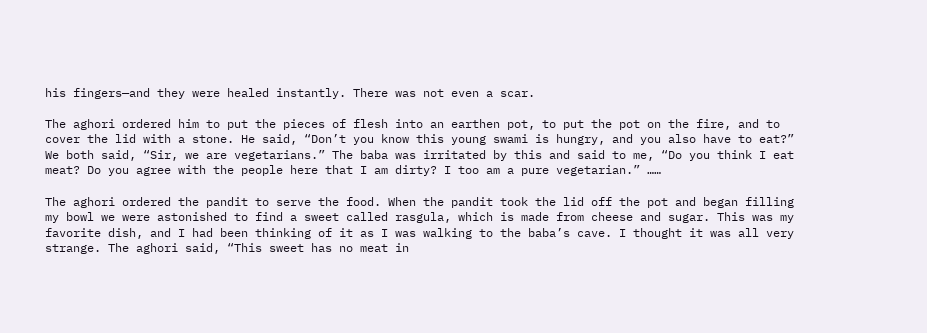his fingers—and they were healed instantly. There was not even a scar.

The aghori ordered him to put the pieces of flesh into an earthen pot, to put the pot on the fire, and to cover the lid with a stone. He said, “Don’t you know this young swami is hungry, and you also have to eat?” We both said, “Sir, we are vegetarians.” The baba was irritated by this and said to me, “Do you think I eat meat? Do you agree with the people here that I am dirty? I too am a pure vegetarian.” ……

The aghori ordered the pandit to serve the food. When the pandit took the lid off the pot and began filling my bowl we were astonished to find a sweet called rasgula, which is made from cheese and sugar. This was my favorite dish, and I had been thinking of it as I was walking to the baba’s cave. I thought it was all very strange. The aghori said, “This sweet has no meat in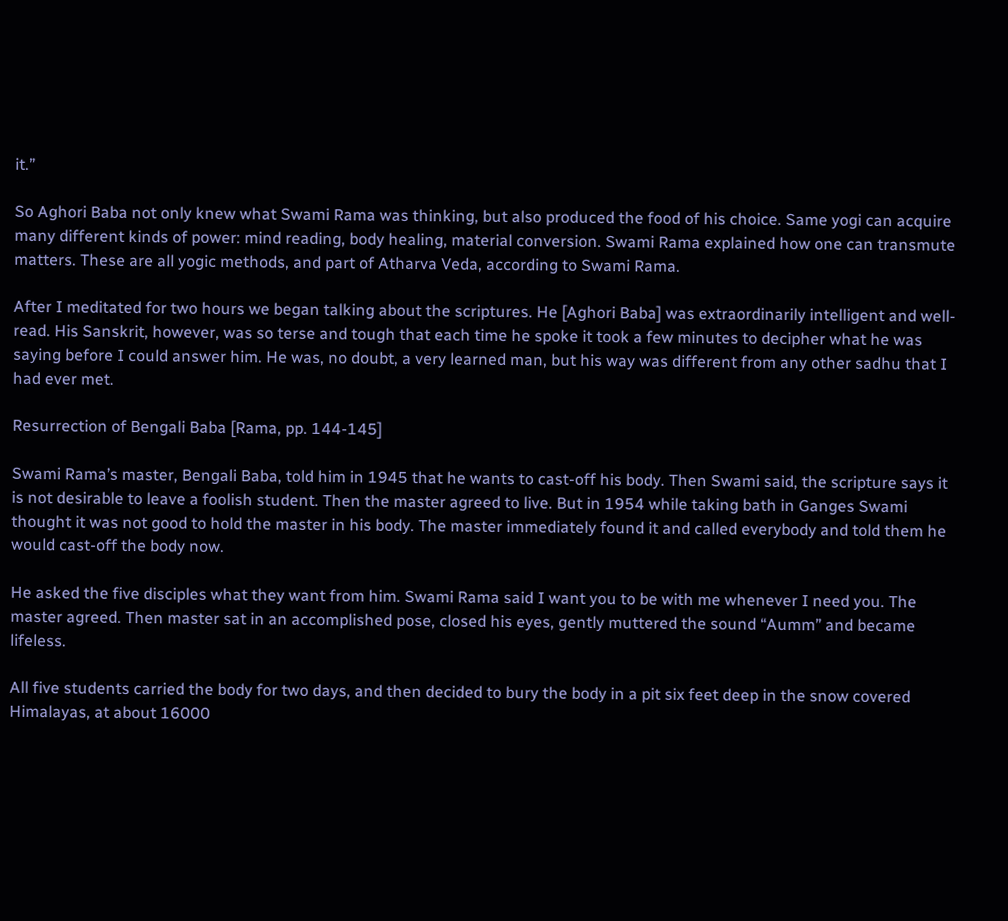it.”

So Aghori Baba not only knew what Swami Rama was thinking, but also produced the food of his choice. Same yogi can acquire many different kinds of power: mind reading, body healing, material conversion. Swami Rama explained how one can transmute matters. These are all yogic methods, and part of Atharva Veda, according to Swami Rama.

After I meditated for two hours we began talking about the scriptures. He [Aghori Baba] was extraordinarily intelligent and well-read. His Sanskrit, however, was so terse and tough that each time he spoke it took a few minutes to decipher what he was saying before I could answer him. He was, no doubt, a very learned man, but his way was different from any other sadhu that I had ever met.

Resurrection of Bengali Baba [Rama, pp. 144-145]

Swami Rama’s master, Bengali Baba, told him in 1945 that he wants to cast-off his body. Then Swami said, the scripture says it is not desirable to leave a foolish student. Then the master agreed to live. But in 1954 while taking bath in Ganges Swami thought it was not good to hold the master in his body. The master immediately found it and called everybody and told them he would cast-off the body now.

He asked the five disciples what they want from him. Swami Rama said I want you to be with me whenever I need you. The master agreed. Then master sat in an accomplished pose, closed his eyes, gently muttered the sound “Aumm” and became lifeless.

All five students carried the body for two days, and then decided to bury the body in a pit six feet deep in the snow covered Himalayas, at about 16000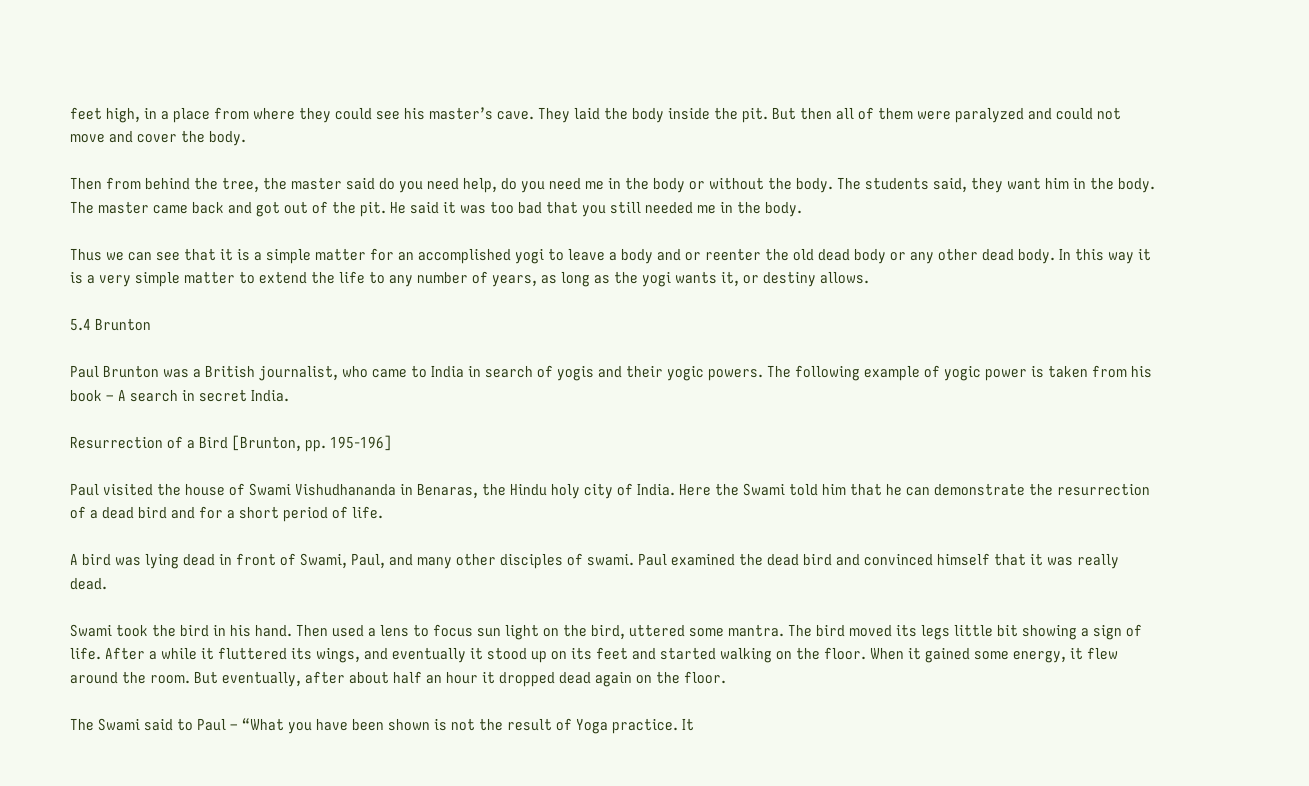feet high, in a place from where they could see his master’s cave. They laid the body inside the pit. But then all of them were paralyzed and could not move and cover the body.

Then from behind the tree, the master said do you need help, do you need me in the body or without the body. The students said, they want him in the body. The master came back and got out of the pit. He said it was too bad that you still needed me in the body.

Thus we can see that it is a simple matter for an accomplished yogi to leave a body and or reenter the old dead body or any other dead body. In this way it is a very simple matter to extend the life to any number of years, as long as the yogi wants it, or destiny allows.

5.4 Brunton

Paul Brunton was a British journalist, who came to India in search of yogis and their yogic powers. The following example of yogic power is taken from his book – A search in secret India.

Resurrection of a Bird [Brunton, pp. 195-196]

Paul visited the house of Swami Vishudhananda in Benaras, the Hindu holy city of India. Here the Swami told him that he can demonstrate the resurrection of a dead bird and for a short period of life.

A bird was lying dead in front of Swami, Paul, and many other disciples of swami. Paul examined the dead bird and convinced himself that it was really dead.

Swami took the bird in his hand. Then used a lens to focus sun light on the bird, uttered some mantra. The bird moved its legs little bit showing a sign of life. After a while it fluttered its wings, and eventually it stood up on its feet and started walking on the floor. When it gained some energy, it flew around the room. But eventually, after about half an hour it dropped dead again on the floor.

The Swami said to Paul – “What you have been shown is not the result of Yoga practice. It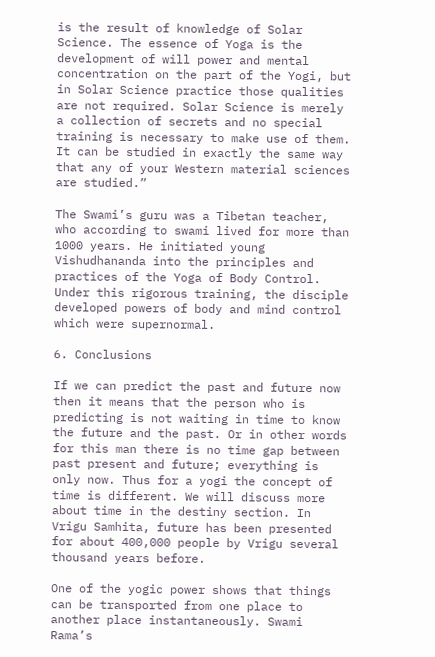is the result of knowledge of Solar Science. The essence of Yoga is the development of will power and mental concentration on the part of the Yogi, but in Solar Science practice those qualities are not required. Solar Science is merely a collection of secrets and no special training is necessary to make use of them. It can be studied in exactly the same way that any of your Western material sciences are studied.”

The Swami’s guru was a Tibetan teacher, who according to swami lived for more than 1000 years. He initiated young Vishudhananda into the principles and practices of the Yoga of Body Control. Under this rigorous training, the disciple developed powers of body and mind control which were supernormal.

6. Conclusions

If we can predict the past and future now then it means that the person who is predicting is not waiting in time to know the future and the past. Or in other words for this man there is no time gap between past present and future; everything is only now. Thus for a yogi the concept of time is different. We will discuss more about time in the destiny section. In Vrigu Samhita, future has been presented for about 400,000 people by Vrigu several thousand years before.

One of the yogic power shows that things can be transported from one place to another place instantaneously. Swami Rama’s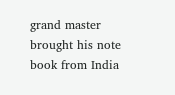grand master brought his note book from India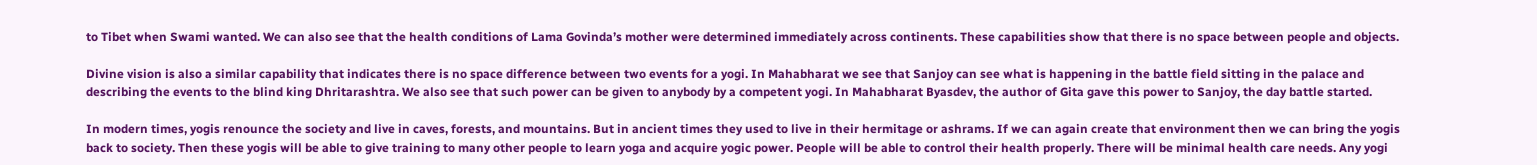to Tibet when Swami wanted. We can also see that the health conditions of Lama Govinda’s mother were determined immediately across continents. These capabilities show that there is no space between people and objects.

Divine vision is also a similar capability that indicates there is no space difference between two events for a yogi. In Mahabharat we see that Sanjoy can see what is happening in the battle field sitting in the palace and describing the events to the blind king Dhritarashtra. We also see that such power can be given to anybody by a competent yogi. In Mahabharat Byasdev, the author of Gita gave this power to Sanjoy, the day battle started.

In modern times, yogis renounce the society and live in caves, forests, and mountains. But in ancient times they used to live in their hermitage or ashrams. If we can again create that environment then we can bring the yogis back to society. Then these yogis will be able to give training to many other people to learn yoga and acquire yogic power. People will be able to control their health properly. There will be minimal health care needs. Any yogi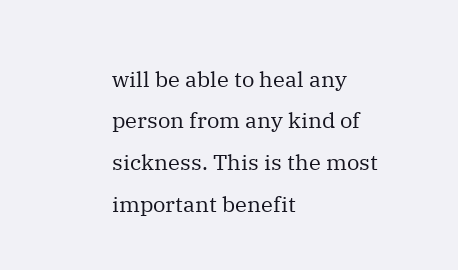will be able to heal any person from any kind of sickness. This is the most important benefit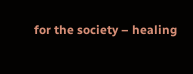for the society – healing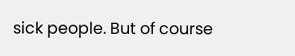sick people. But of course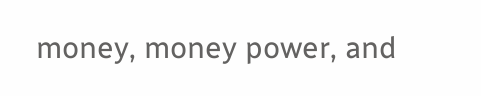money, money power, and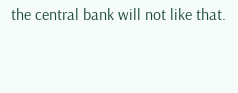the central bank will not like that.